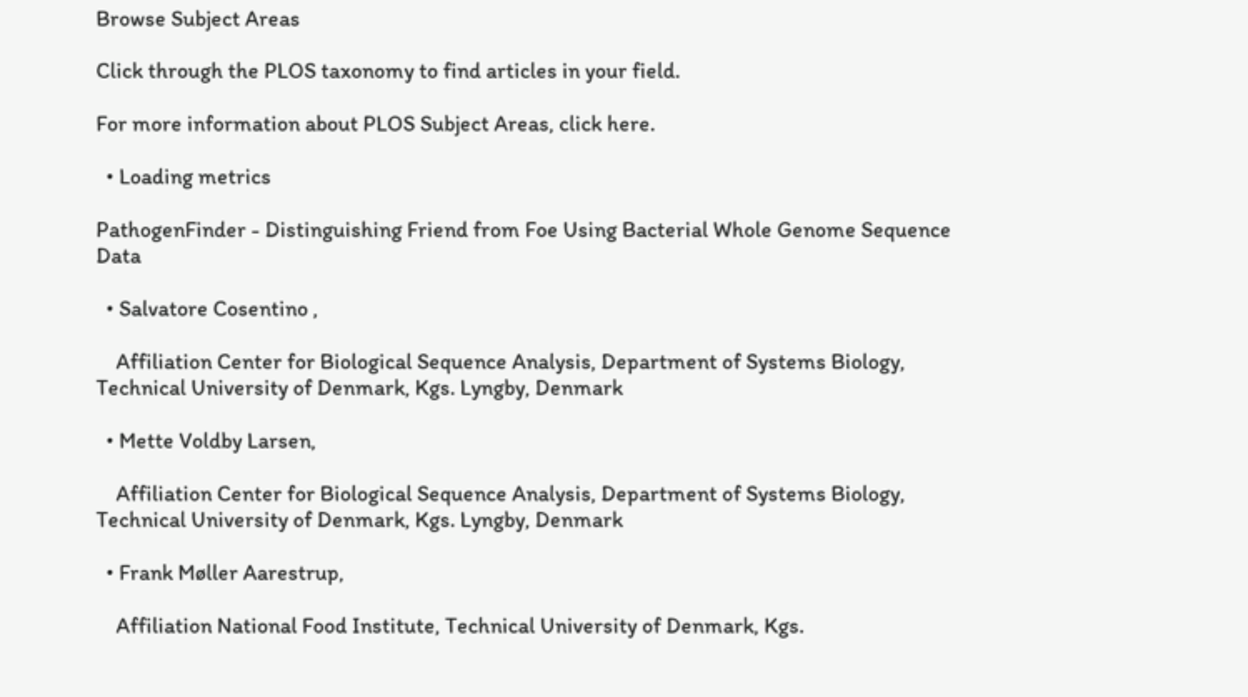Browse Subject Areas

Click through the PLOS taxonomy to find articles in your field.

For more information about PLOS Subject Areas, click here.

  • Loading metrics

PathogenFinder - Distinguishing Friend from Foe Using Bacterial Whole Genome Sequence Data

  • Salvatore Cosentino ,

    Affiliation Center for Biological Sequence Analysis, Department of Systems Biology, Technical University of Denmark, Kgs. Lyngby, Denmark

  • Mette Voldby Larsen,

    Affiliation Center for Biological Sequence Analysis, Department of Systems Biology, Technical University of Denmark, Kgs. Lyngby, Denmark

  • Frank Møller Aarestrup,

    Affiliation National Food Institute, Technical University of Denmark, Kgs.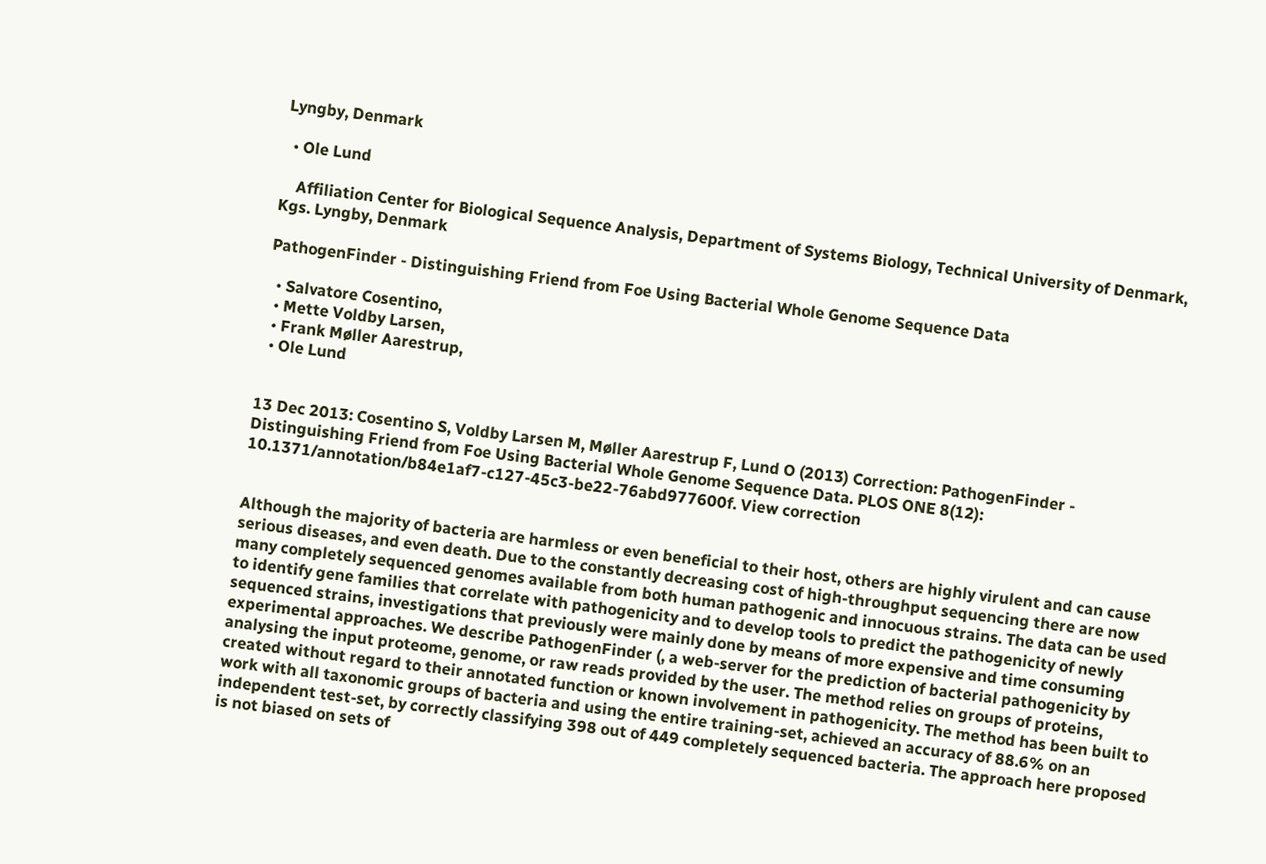Lyngby, Denmark

  • Ole Lund

    Affiliation Center for Biological Sequence Analysis, Department of Systems Biology, Technical University of Denmark, Kgs. Lyngby, Denmark

PathogenFinder - Distinguishing Friend from Foe Using Bacterial Whole Genome Sequence Data

  • Salvatore Cosentino,
  • Mette Voldby Larsen,
  • Frank Møller Aarestrup,
  • Ole Lund


13 Dec 2013: Cosentino S, Voldby Larsen M, Møller Aarestrup F, Lund O (2013) Correction: PathogenFinder - Distinguishing Friend from Foe Using Bacterial Whole Genome Sequence Data. PLOS ONE 8(12): 10.1371/annotation/b84e1af7-c127-45c3-be22-76abd977600f. View correction


Although the majority of bacteria are harmless or even beneficial to their host, others are highly virulent and can cause serious diseases, and even death. Due to the constantly decreasing cost of high-throughput sequencing there are now many completely sequenced genomes available from both human pathogenic and innocuous strains. The data can be used to identify gene families that correlate with pathogenicity and to develop tools to predict the pathogenicity of newly sequenced strains, investigations that previously were mainly done by means of more expensive and time consuming experimental approaches. We describe PathogenFinder (, a web-server for the prediction of bacterial pathogenicity by analysing the input proteome, genome, or raw reads provided by the user. The method relies on groups of proteins, created without regard to their annotated function or known involvement in pathogenicity. The method has been built to work with all taxonomic groups of bacteria and using the entire training-set, achieved an accuracy of 88.6% on an independent test-set, by correctly classifying 398 out of 449 completely sequenced bacteria. The approach here proposed is not biased on sets of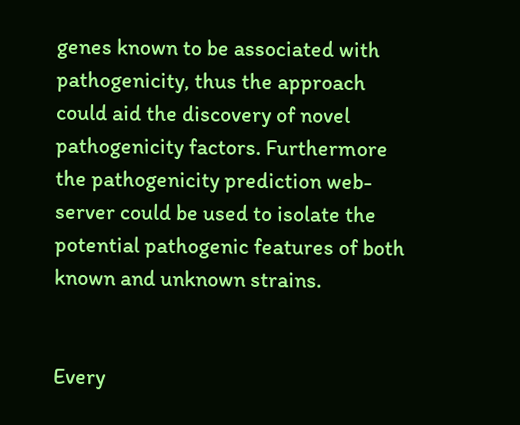genes known to be associated with pathogenicity, thus the approach could aid the discovery of novel pathogenicity factors. Furthermore the pathogenicity prediction web-server could be used to isolate the potential pathogenic features of both known and unknown strains.


Every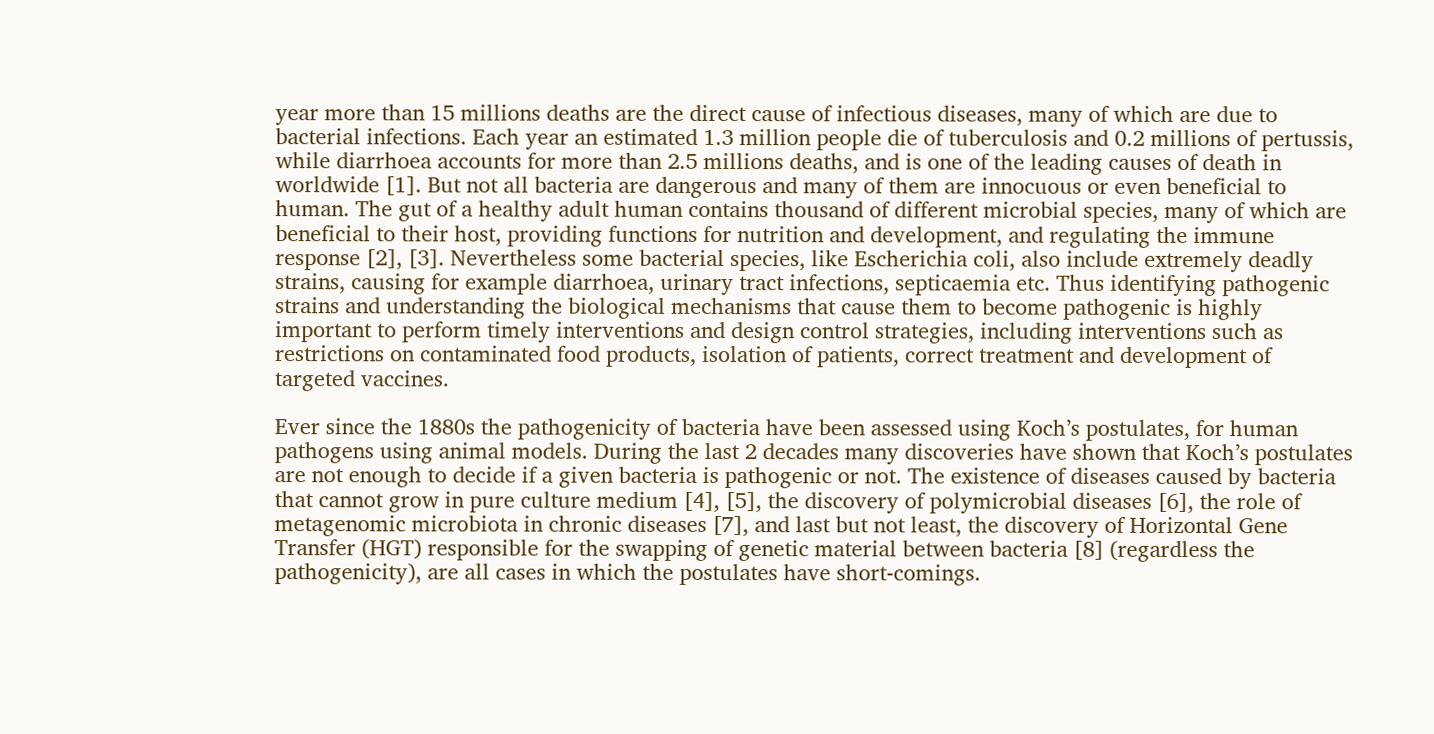year more than 15 millions deaths are the direct cause of infectious diseases, many of which are due to bacterial infections. Each year an estimated 1.3 million people die of tuberculosis and 0.2 millions of pertussis, while diarrhoea accounts for more than 2.5 millions deaths, and is one of the leading causes of death in worldwide [1]. But not all bacteria are dangerous and many of them are innocuous or even beneficial to human. The gut of a healthy adult human contains thousand of different microbial species, many of which are beneficial to their host, providing functions for nutrition and development, and regulating the immune response [2], [3]. Nevertheless some bacterial species, like Escherichia coli, also include extremely deadly strains, causing for example diarrhoea, urinary tract infections, septicaemia etc. Thus identifying pathogenic strains and understanding the biological mechanisms that cause them to become pathogenic is highly important to perform timely interventions and design control strategies, including interventions such as restrictions on contaminated food products, isolation of patients, correct treatment and development of targeted vaccines.

Ever since the 1880s the pathogenicity of bacteria have been assessed using Koch’s postulates, for human pathogens using animal models. During the last 2 decades many discoveries have shown that Koch’s postulates are not enough to decide if a given bacteria is pathogenic or not. The existence of diseases caused by bacteria that cannot grow in pure culture medium [4], [5], the discovery of polymicrobial diseases [6], the role of metagenomic microbiota in chronic diseases [7], and last but not least, the discovery of Horizontal Gene Transfer (HGT) responsible for the swapping of genetic material between bacteria [8] (regardless the pathogenicity), are all cases in which the postulates have short-comings.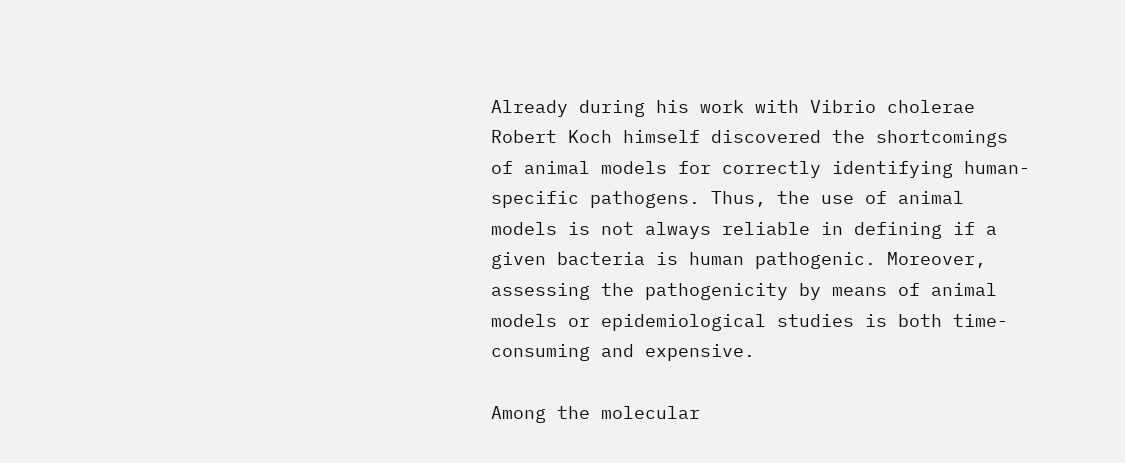Already during his work with Vibrio cholerae Robert Koch himself discovered the shortcomings of animal models for correctly identifying human-specific pathogens. Thus, the use of animal models is not always reliable in defining if a given bacteria is human pathogenic. Moreover, assessing the pathogenicity by means of animal models or epidemiological studies is both time-consuming and expensive.

Among the molecular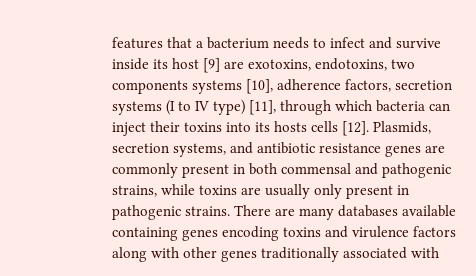features that a bacterium needs to infect and survive inside its host [9] are exotoxins, endotoxins, two components systems [10], adherence factors, secretion systems (I to IV type) [11], through which bacteria can inject their toxins into its hosts cells [12]. Plasmids, secretion systems, and antibiotic resistance genes are commonly present in both commensal and pathogenic strains, while toxins are usually only present in pathogenic strains. There are many databases available containing genes encoding toxins and virulence factors along with other genes traditionally associated with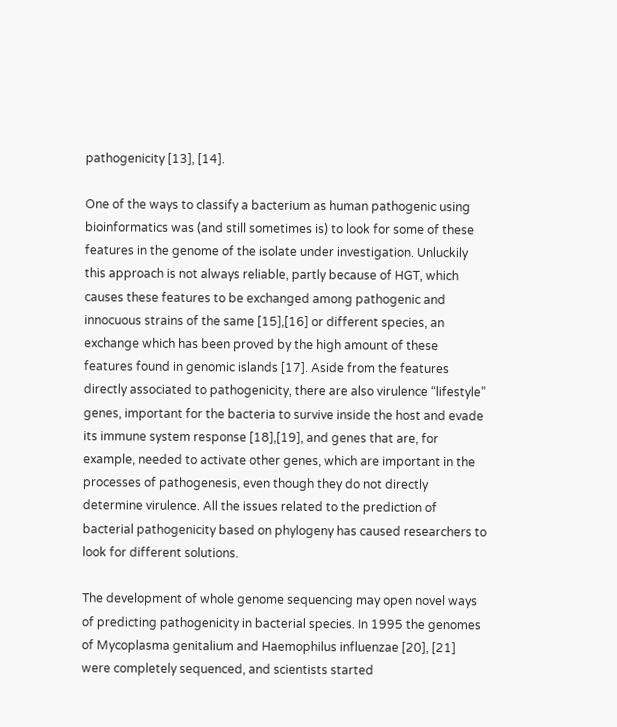pathogenicity [13], [14].

One of the ways to classify a bacterium as human pathogenic using bioinformatics was (and still sometimes is) to look for some of these features in the genome of the isolate under investigation. Unluckily this approach is not always reliable, partly because of HGT, which causes these features to be exchanged among pathogenic and innocuous strains of the same [15],[16] or different species, an exchange which has been proved by the high amount of these features found in genomic islands [17]. Aside from the features directly associated to pathogenicity, there are also virulence “lifestyle” genes, important for the bacteria to survive inside the host and evade its immune system response [18],[19], and genes that are, for example, needed to activate other genes, which are important in the processes of pathogenesis, even though they do not directly determine virulence. All the issues related to the prediction of bacterial pathogenicity based on phylogeny has caused researchers to look for different solutions.

The development of whole genome sequencing may open novel ways of predicting pathogenicity in bacterial species. In 1995 the genomes of Mycoplasma genitalium and Haemophilus influenzae [20], [21] were completely sequenced, and scientists started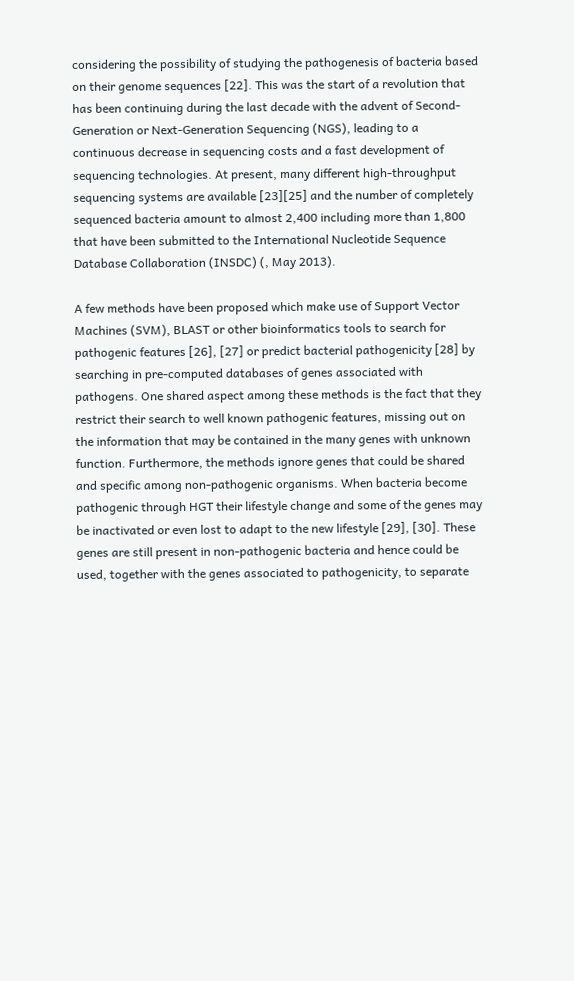considering the possibility of studying the pathogenesis of bacteria based on their genome sequences [22]. This was the start of a revolution that has been continuing during the last decade with the advent of Second-Generation or Next-Generation Sequencing (NGS), leading to a continuous decrease in sequencing costs and a fast development of sequencing technologies. At present, many different high-throughput sequencing systems are available [23][25] and the number of completely sequenced bacteria amount to almost 2,400 including more than 1,800 that have been submitted to the International Nucleotide Sequence Database Collaboration (INSDC) (, May 2013).

A few methods have been proposed which make use of Support Vector Machines (SVM), BLAST or other bioinformatics tools to search for pathogenic features [26], [27] or predict bacterial pathogenicity [28] by searching in pre-computed databases of genes associated with pathogens. One shared aspect among these methods is the fact that they restrict their search to well known pathogenic features, missing out on the information that may be contained in the many genes with unknown function. Furthermore, the methods ignore genes that could be shared and specific among non-pathogenic organisms. When bacteria become pathogenic through HGT their lifestyle change and some of the genes may be inactivated or even lost to adapt to the new lifestyle [29], [30]. These genes are still present in non-pathogenic bacteria and hence could be used, together with the genes associated to pathogenicity, to separate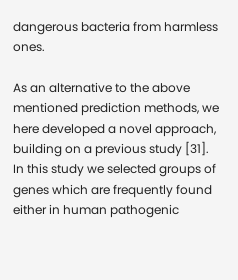dangerous bacteria from harmless ones.

As an alternative to the above mentioned prediction methods, we here developed a novel approach, building on a previous study [31]. In this study we selected groups of genes which are frequently found either in human pathogenic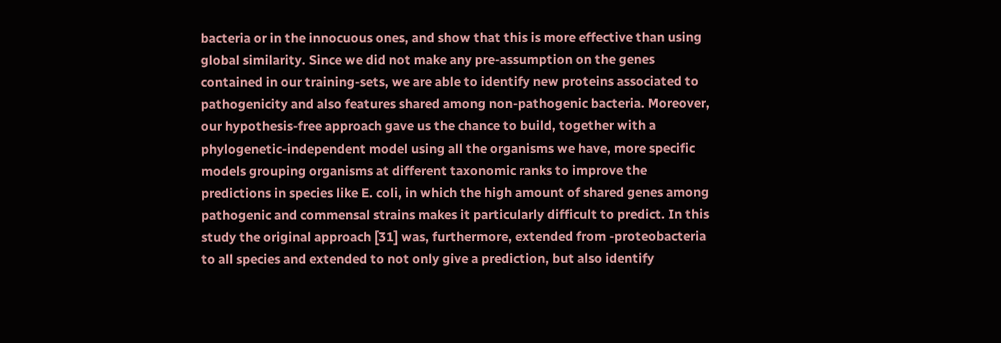bacteria or in the innocuous ones, and show that this is more effective than using global similarity. Since we did not make any pre-assumption on the genes contained in our training-sets, we are able to identify new proteins associated to pathogenicity and also features shared among non-pathogenic bacteria. Moreover, our hypothesis-free approach gave us the chance to build, together with a phylogenetic-independent model using all the organisms we have, more specific models grouping organisms at different taxonomic ranks to improve the predictions in species like E. coli, in which the high amount of shared genes among pathogenic and commensal strains makes it particularly difficult to predict. In this study the original approach [31] was, furthermore, extended from -proteobacteria to all species and extended to not only give a prediction, but also identify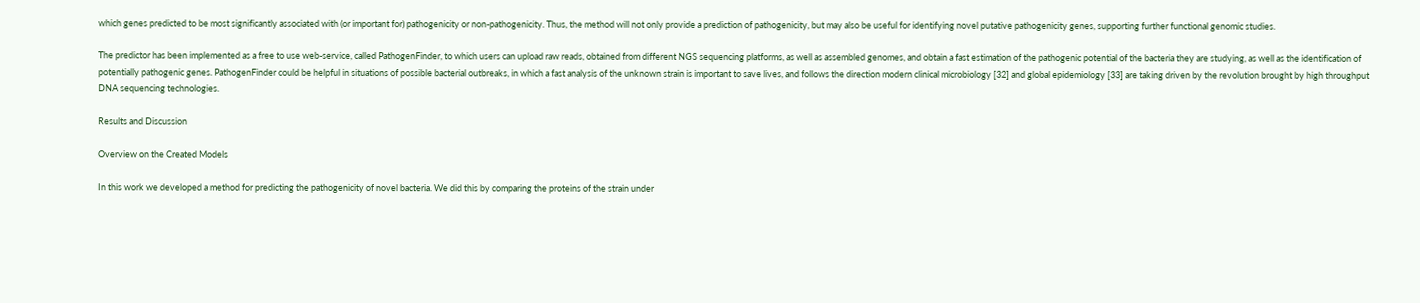which genes predicted to be most significantly associated with (or important for) pathogenicity or non-pathogenicity. Thus, the method will not only provide a prediction of pathogenicity, but may also be useful for identifying novel putative pathogenicity genes, supporting further functional genomic studies.

The predictor has been implemented as a free to use web-service, called PathogenFinder, to which users can upload raw reads, obtained from different NGS sequencing platforms, as well as assembled genomes, and obtain a fast estimation of the pathogenic potential of the bacteria they are studying, as well as the identification of potentially pathogenic genes. PathogenFinder could be helpful in situations of possible bacterial outbreaks, in which a fast analysis of the unknown strain is important to save lives, and follows the direction modern clinical microbiology [32] and global epidemiology [33] are taking driven by the revolution brought by high throughput DNA sequencing technologies.

Results and Discussion

Overview on the Created Models

In this work we developed a method for predicting the pathogenicity of novel bacteria. We did this by comparing the proteins of the strain under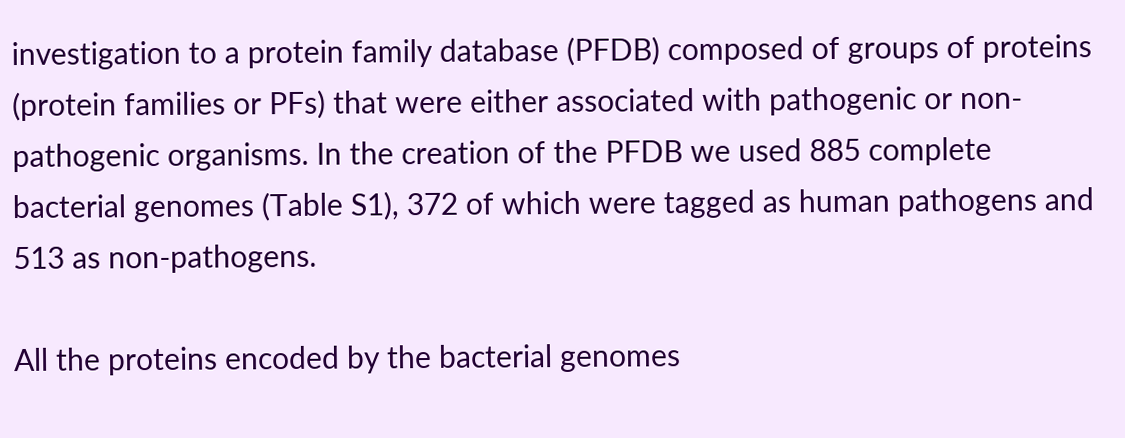investigation to a protein family database (PFDB) composed of groups of proteins (protein families or PFs) that were either associated with pathogenic or non-pathogenic organisms. In the creation of the PFDB we used 885 complete bacterial genomes (Table S1), 372 of which were tagged as human pathogens and 513 as non-pathogens.

All the proteins encoded by the bacterial genomes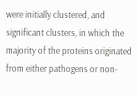were initially clustered, and significant clusters, in which the majority of the proteins originated from either pathogens or non-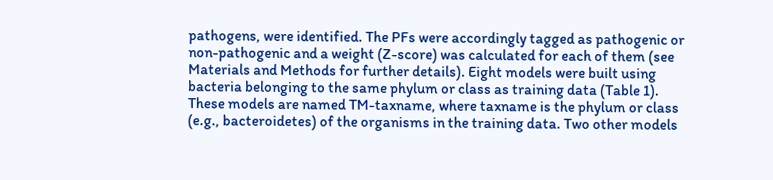pathogens, were identified. The PFs were accordingly tagged as pathogenic or non-pathogenic and a weight (Z-score) was calculated for each of them (see Materials and Methods for further details). Eight models were built using bacteria belonging to the same phylum or class as training data (Table 1). These models are named TM-taxname, where taxname is the phylum or class (e.g., bacteroidetes) of the organisms in the training data. Two other models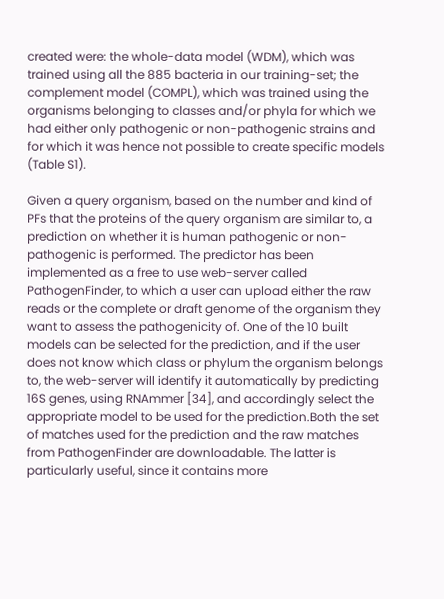created were: the whole-data model (WDM), which was trained using all the 885 bacteria in our training-set; the complement model (COMPL), which was trained using the organisms belonging to classes and/or phyla for which we had either only pathogenic or non-pathogenic strains and for which it was hence not possible to create specific models (Table S1).

Given a query organism, based on the number and kind of PFs that the proteins of the query organism are similar to, a prediction on whether it is human pathogenic or non-pathogenic is performed. The predictor has been implemented as a free to use web-server called PathogenFinder, to which a user can upload either the raw reads or the complete or draft genome of the organism they want to assess the pathogenicity of. One of the 10 built models can be selected for the prediction, and if the user does not know which class or phylum the organism belongs to, the web-server will identify it automatically by predicting 16S genes, using RNAmmer [34], and accordingly select the appropriate model to be used for the prediction.Both the set of matches used for the prediction and the raw matches from PathogenFinder are downloadable. The latter is particularly useful, since it contains more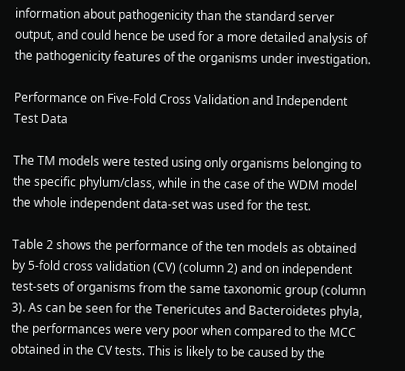information about pathogenicity than the standard server output, and could hence be used for a more detailed analysis of the pathogenicity features of the organisms under investigation.

Performance on Five-Fold Cross Validation and Independent Test Data

The TM models were tested using only organisms belonging to the specific phylum/class, while in the case of the WDM model the whole independent data-set was used for the test.

Table 2 shows the performance of the ten models as obtained by 5-fold cross validation (CV) (column 2) and on independent test-sets of organisms from the same taxonomic group (column 3). As can be seen for the Tenericutes and Bacteroidetes phyla, the performances were very poor when compared to the MCC obtained in the CV tests. This is likely to be caused by the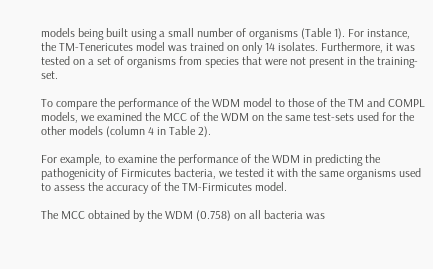models being built using a small number of organisms (Table 1). For instance, the TM-Tenericutes model was trained on only 14 isolates. Furthermore, it was tested on a set of organisms from species that were not present in the training-set.

To compare the performance of the WDM model to those of the TM and COMPL models, we examined the MCC of the WDM on the same test-sets used for the other models (column 4 in Table 2).

For example, to examine the performance of the WDM in predicting the pathogenicity of Firmicutes bacteria, we tested it with the same organisms used to assess the accuracy of the TM-Firmicutes model.

The MCC obtained by the WDM (0.758) on all bacteria was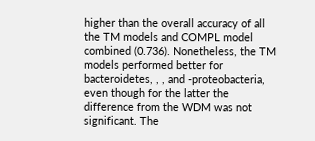higher than the overall accuracy of all the TM models and COMPL model combined (0.736). Nonetheless, the TM models performed better for bacteroidetes, , , and -proteobacteria, even though for the latter the difference from the WDM was not significant. The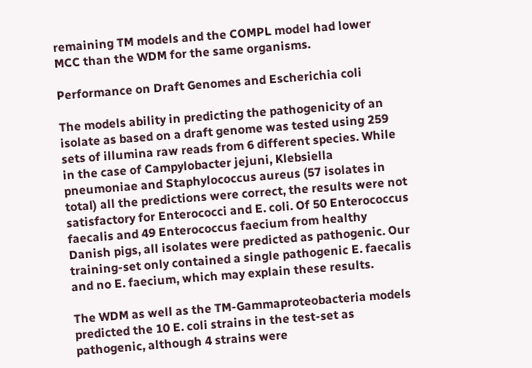remaining TM models and the COMPL model had lower MCC than the WDM for the same organisms.

Performance on Draft Genomes and Escherichia coli

The models ability in predicting the pathogenicity of an isolate as based on a draft genome was tested using 259 sets of illumina raw reads from 6 different species. While in the case of Campylobacter jejuni, Klebsiella pneumoniae and Staphylococcus aureus (57 isolates in total) all the predictions were correct, the results were not satisfactory for Enterococci and E. coli. Of 50 Enterococcus faecalis and 49 Enterococcus faecium from healthy Danish pigs, all isolates were predicted as pathogenic. Our training-set only contained a single pathogenic E. faecalis and no E. faecium, which may explain these results.

The WDM as well as the TM-Gammaproteobacteria models predicted the 10 E. coli strains in the test-set as pathogenic, although 4 strains were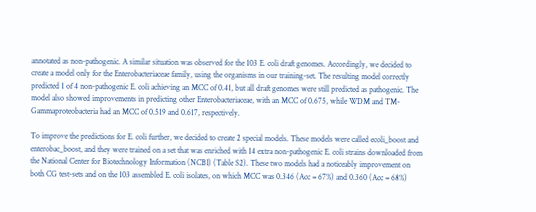annotated as non-pathogenic. A similar situation was observed for the 103 E. coli draft genomes. Accordingly, we decided to create a model only for the Enterobacteriaceae family, using the organisms in our training-set. The resulting model correctly predicted 1 of 4 non-pathogenic E. coli achieving an MCC of 0.41, but all draft genomes were still predicted as pathogenic. The model also showed improvements in predicting other Enterobacteriaceae, with an MCC of 0.675, while WDM and TM-Gammaproteobacteria had an MCC of 0.519 and 0.617, respectively.

To improve the predictions for E. coli further, we decided to create 2 special models. These models were called ecoli_boost and enterobac_boost, and they were trained on a set that was enriched with 14 extra non-pathogenic E. coli strains downloaded from the National Center for Biotechnology Information (NCBI) (Table S2). These two models had a noticeably improvement on both CG test-sets and on the 103 assembled E. coli isolates, on which MCC was 0.346 (Acc = 67%) and 0.360 (Acc = 68%)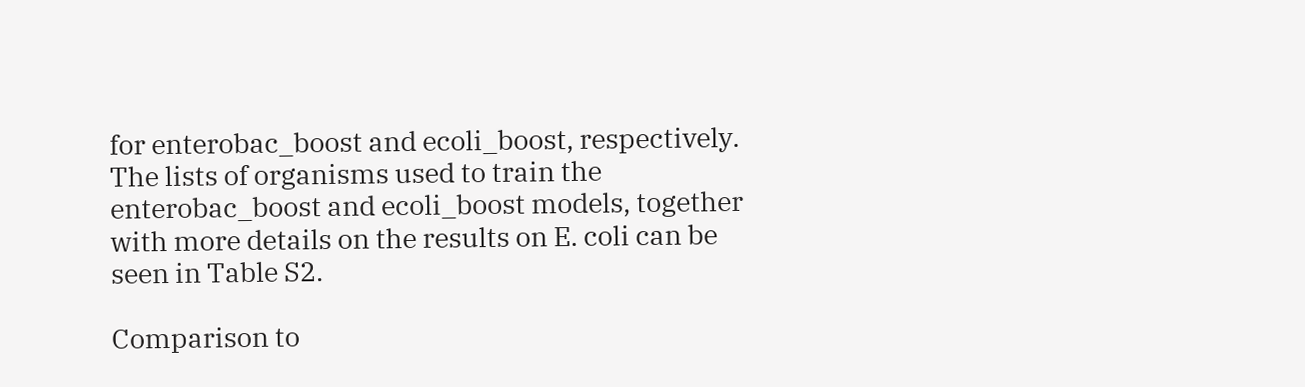for enterobac_boost and ecoli_boost, respectively. The lists of organisms used to train the enterobac_boost and ecoli_boost models, together with more details on the results on E. coli can be seen in Table S2.

Comparison to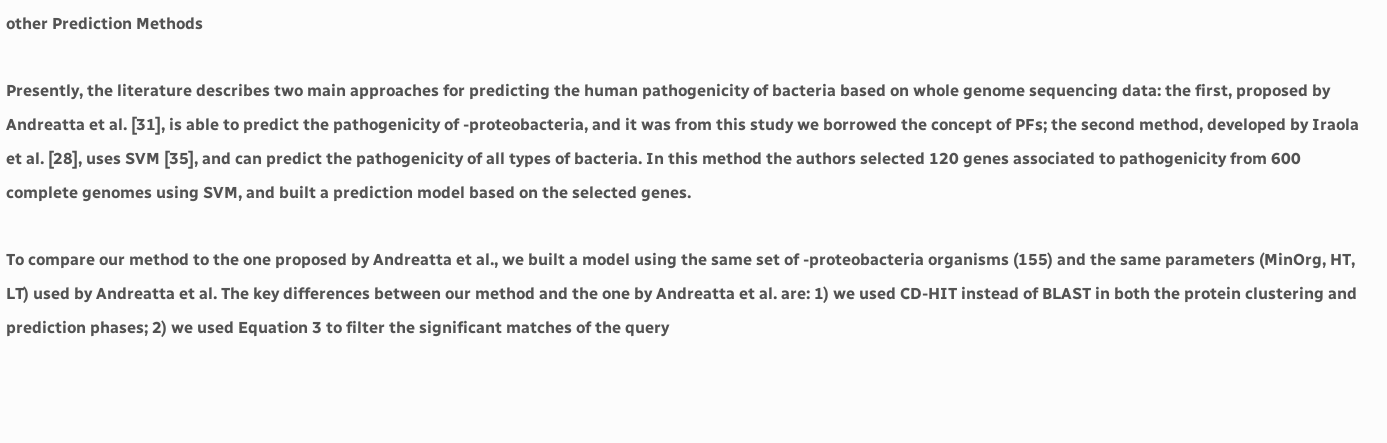other Prediction Methods

Presently, the literature describes two main approaches for predicting the human pathogenicity of bacteria based on whole genome sequencing data: the first, proposed by Andreatta et al. [31], is able to predict the pathogenicity of -proteobacteria, and it was from this study we borrowed the concept of PFs; the second method, developed by Iraola et al. [28], uses SVM [35], and can predict the pathogenicity of all types of bacteria. In this method the authors selected 120 genes associated to pathogenicity from 600 complete genomes using SVM, and built a prediction model based on the selected genes.

To compare our method to the one proposed by Andreatta et al., we built a model using the same set of -proteobacteria organisms (155) and the same parameters (MinOrg, HT, LT) used by Andreatta et al. The key differences between our method and the one by Andreatta et al. are: 1) we used CD-HIT instead of BLAST in both the protein clustering and prediction phases; 2) we used Equation 3 to filter the significant matches of the query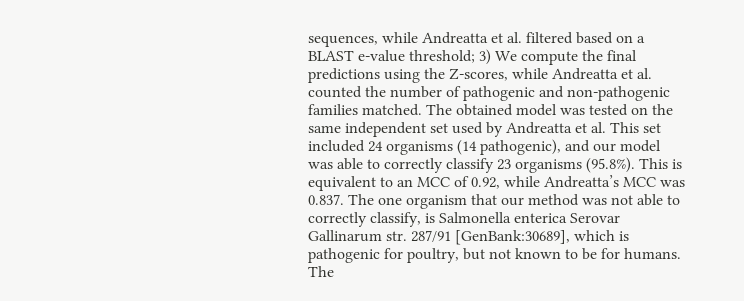sequences, while Andreatta et al. filtered based on a BLAST e-value threshold; 3) We compute the final predictions using the Z-scores, while Andreatta et al. counted the number of pathogenic and non-pathogenic families matched. The obtained model was tested on the same independent set used by Andreatta et al. This set included 24 organisms (14 pathogenic), and our model was able to correctly classify 23 organisms (95.8%). This is equivalent to an MCC of 0.92, while Andreatta’s MCC was 0.837. The one organism that our method was not able to correctly classify, is Salmonella enterica Serovar Gallinarum str. 287/91 [GenBank:30689], which is pathogenic for poultry, but not known to be for humans. The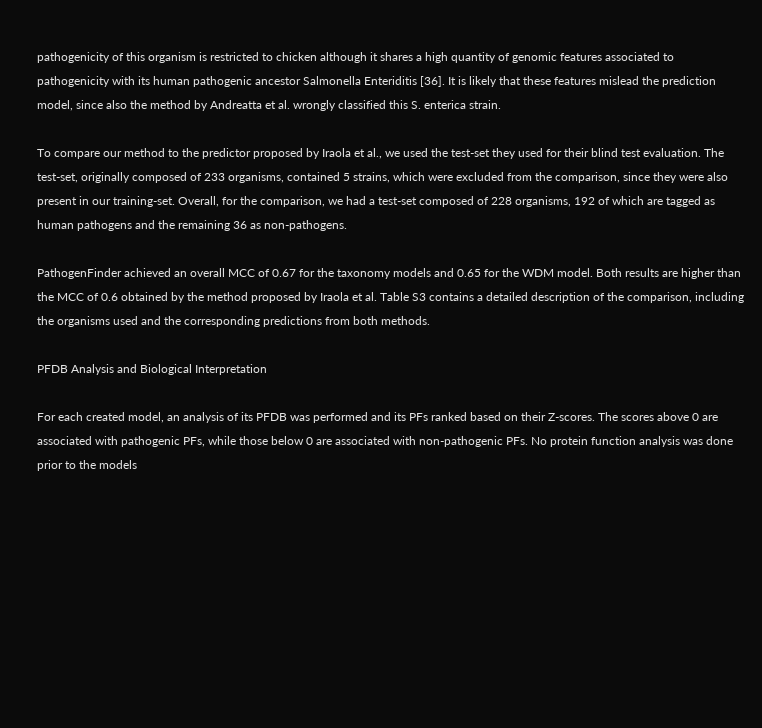pathogenicity of this organism is restricted to chicken although it shares a high quantity of genomic features associated to pathogenicity with its human pathogenic ancestor Salmonella Enteriditis [36]. It is likely that these features mislead the prediction model, since also the method by Andreatta et al. wrongly classified this S. enterica strain.

To compare our method to the predictor proposed by Iraola et al., we used the test-set they used for their blind test evaluation. The test-set, originally composed of 233 organisms, contained 5 strains, which were excluded from the comparison, since they were also present in our training-set. Overall, for the comparison, we had a test-set composed of 228 organisms, 192 of which are tagged as human pathogens and the remaining 36 as non-pathogens.

PathogenFinder achieved an overall MCC of 0.67 for the taxonomy models and 0.65 for the WDM model. Both results are higher than the MCC of 0.6 obtained by the method proposed by Iraola et al. Table S3 contains a detailed description of the comparison, including the organisms used and the corresponding predictions from both methods.

PFDB Analysis and Biological Interpretation

For each created model, an analysis of its PFDB was performed and its PFs ranked based on their Z-scores. The scores above 0 are associated with pathogenic PFs, while those below 0 are associated with non-pathogenic PFs. No protein function analysis was done prior to the models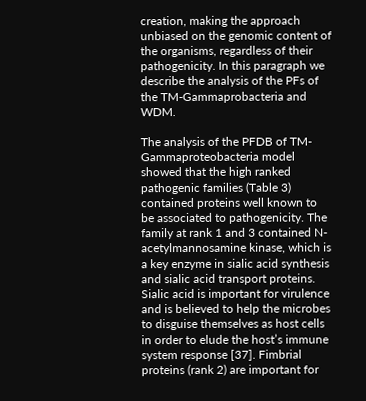creation, making the approach unbiased on the genomic content of the organisms, regardless of their pathogenicity. In this paragraph we describe the analysis of the PFs of the TM-Gammaprobacteria and WDM.

The analysis of the PFDB of TM-Gammaproteobacteria model showed that the high ranked pathogenic families (Table 3) contained proteins well known to be associated to pathogenicity. The family at rank 1 and 3 contained N-acetylmannosamine kinase, which is a key enzyme in sialic acid synthesis and sialic acid transport proteins. Sialic acid is important for virulence and is believed to help the microbes to disguise themselves as host cells in order to elude the host’s immune system response [37]. Fimbrial proteins (rank 2) are important for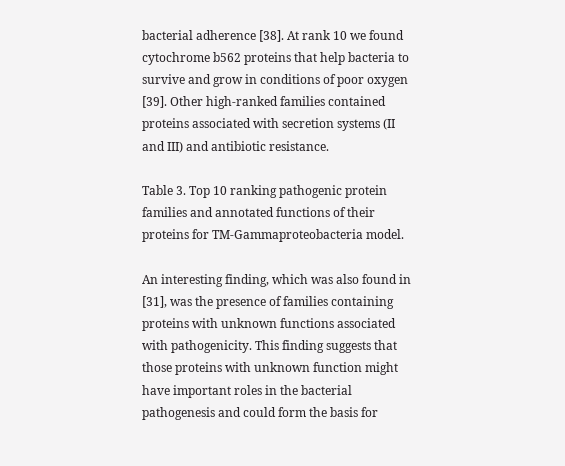bacterial adherence [38]. At rank 10 we found cytochrome b562 proteins that help bacteria to survive and grow in conditions of poor oxygen [39]. Other high-ranked families contained proteins associated with secretion systems (II and III) and antibiotic resistance.

Table 3. Top 10 ranking pathogenic protein families and annotated functions of their proteins for TM-Gammaproteobacteria model.

An interesting finding, which was also found in [31], was the presence of families containing proteins with unknown functions associated with pathogenicity. This finding suggests that those proteins with unknown function might have important roles in the bacterial pathogenesis and could form the basis for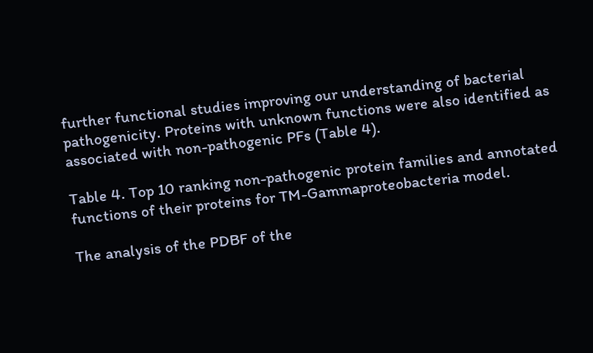further functional studies improving our understanding of bacterial pathogenicity. Proteins with unknown functions were also identified as associated with non-pathogenic PFs (Table 4).

Table 4. Top 10 ranking non-pathogenic protein families and annotated functions of their proteins for TM-Gammaproteobacteria model.

The analysis of the PDBF of the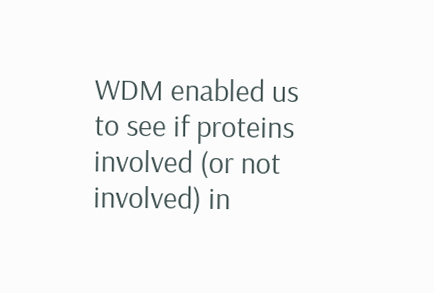WDM enabled us to see if proteins involved (or not involved) in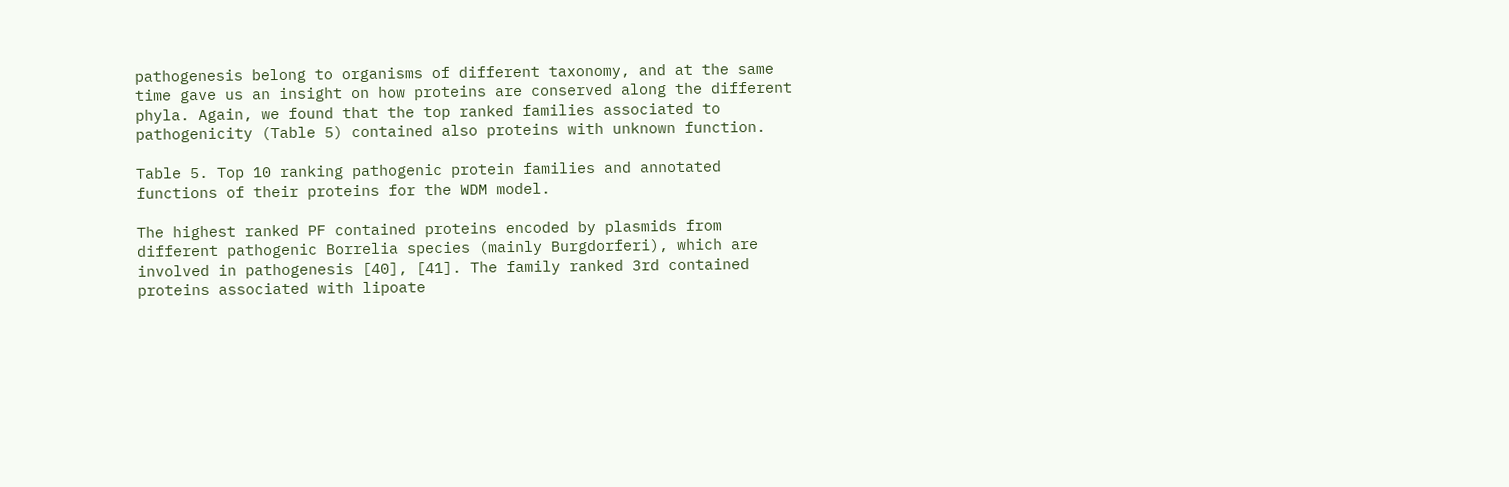pathogenesis belong to organisms of different taxonomy, and at the same time gave us an insight on how proteins are conserved along the different phyla. Again, we found that the top ranked families associated to pathogenicity (Table 5) contained also proteins with unknown function.

Table 5. Top 10 ranking pathogenic protein families and annotated functions of their proteins for the WDM model.

The highest ranked PF contained proteins encoded by plasmids from different pathogenic Borrelia species (mainly Burgdorferi), which are involved in pathogenesis [40], [41]. The family ranked 3rd contained proteins associated with lipoate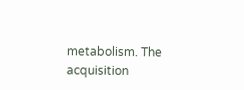metabolism. The acquisition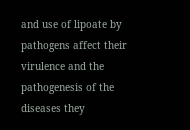and use of lipoate by pathogens affect their virulence and the pathogenesis of the diseases they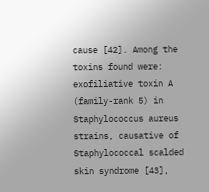cause [42]. Among the toxins found were: exofiliative toxin A (family-rank 5) in Staphylococcus aureus strains, causative of Staphylococcal scalded skin syndrome [43],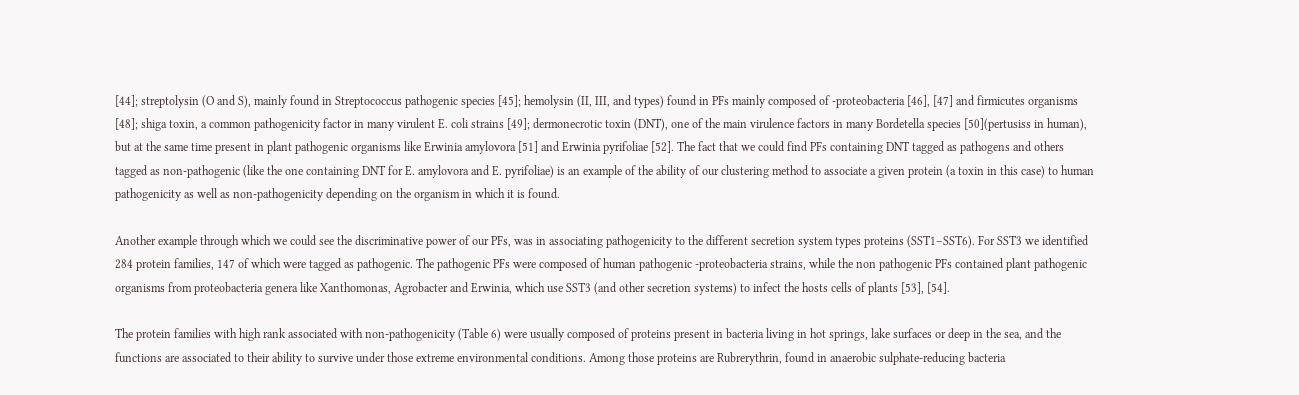[44]; streptolysin (O and S), mainly found in Streptococcus pathogenic species [45]; hemolysin (II, III, and types) found in PFs mainly composed of -proteobacteria [46], [47] and firmicutes organisms [48]; shiga toxin, a common pathogenicity factor in many virulent E. coli strains [49]; dermonecrotic toxin (DNT), one of the main virulence factors in many Bordetella species [50](pertusiss in human), but at the same time present in plant pathogenic organisms like Erwinia amylovora [51] and Erwinia pyrifoliae [52]. The fact that we could find PFs containing DNT tagged as pathogens and others tagged as non-pathogenic (like the one containing DNT for E. amylovora and E. pyrifoliae) is an example of the ability of our clustering method to associate a given protein (a toxin in this case) to human pathogenicity as well as non-pathogenicity depending on the organism in which it is found.

Another example through which we could see the discriminative power of our PFs, was in associating pathogenicity to the different secretion system types proteins (SST1–SST6). For SST3 we identified 284 protein families, 147 of which were tagged as pathogenic. The pathogenic PFs were composed of human pathogenic -proteobacteria strains, while the non pathogenic PFs contained plant pathogenic organisms from proteobacteria genera like Xanthomonas, Agrobacter and Erwinia, which use SST3 (and other secretion systems) to infect the hosts cells of plants [53], [54].

The protein families with high rank associated with non-pathogenicity (Table 6) were usually composed of proteins present in bacteria living in hot springs, lake surfaces or deep in the sea, and the functions are associated to their ability to survive under those extreme environmental conditions. Among those proteins are Rubrerythrin, found in anaerobic sulphate-reducing bacteria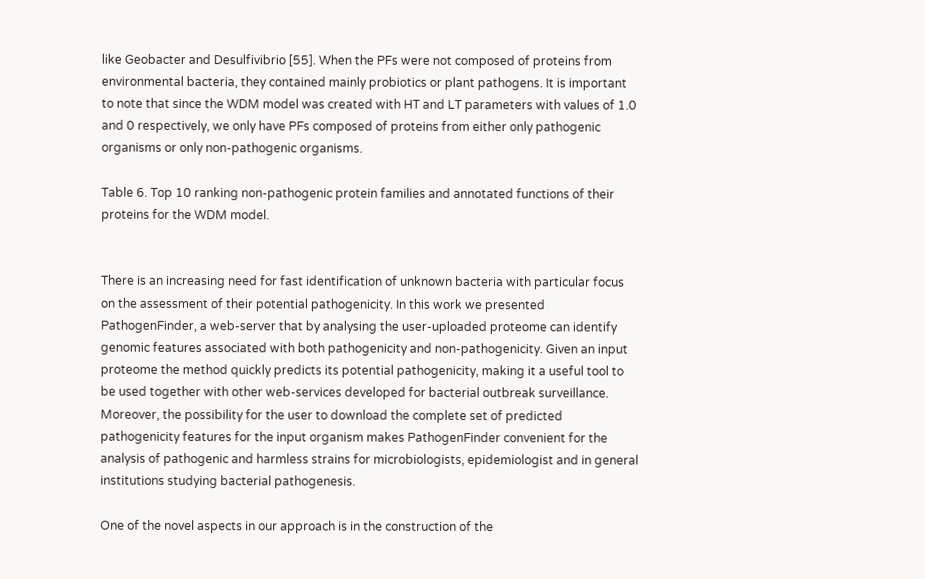like Geobacter and Desulfivibrio [55]. When the PFs were not composed of proteins from environmental bacteria, they contained mainly probiotics or plant pathogens. It is important to note that since the WDM model was created with HT and LT parameters with values of 1.0 and 0 respectively, we only have PFs composed of proteins from either only pathogenic organisms or only non-pathogenic organisms.

Table 6. Top 10 ranking non-pathogenic protein families and annotated functions of their proteins for the WDM model.


There is an increasing need for fast identification of unknown bacteria with particular focus on the assessment of their potential pathogenicity. In this work we presented PathogenFinder, a web-server that by analysing the user-uploaded proteome can identify genomic features associated with both pathogenicity and non-pathogenicity. Given an input proteome the method quickly predicts its potential pathogenicity, making it a useful tool to be used together with other web-services developed for bacterial outbreak surveillance. Moreover, the possibility for the user to download the complete set of predicted pathogenicity features for the input organism makes PathogenFinder convenient for the analysis of pathogenic and harmless strains for microbiologists, epidemiologist and in general institutions studying bacterial pathogenesis.

One of the novel aspects in our approach is in the construction of the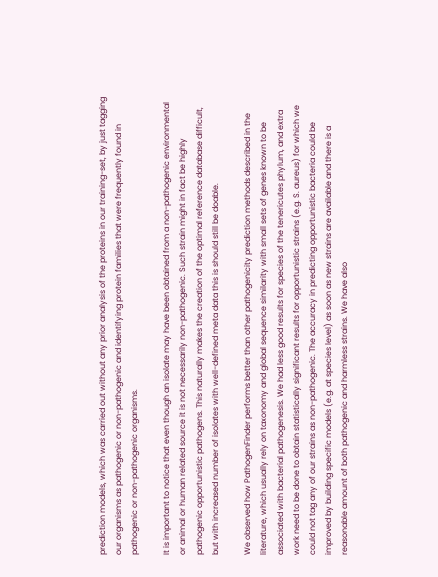prediction models, which was carried out without any prior analysis of the proteins in our training-set, by just tagging our organisms as pathogenic or non-pathogenic and identifying protein families that were frequently found in pathogenic or non-pathogenic organisms.

It is important to notice that even though an isolate may have been obtained from a non-pathogenic environmental or animal or human related source it is not necessarily non-pathogenic. Such strain might in fact be highly pathogenic opportunistic pathogens. This naturally makes the creation of the optimal reference database difficult, but with increased number of isolates with well-defined meta data this is should still be doable.

We observed how PathogenFinder performs better than other pathogenicity prediction methods described in the literature, which usually rely on taxonomy and global sequence similarity with small sets of genes known to be associated with bacterial pathogenesis. We had less good results for species of the tenericutes phylum, and extra work need to be done to obtain statistically significant results for opportunistic strains (e.g. S. aureus) for which we could not tag any of our strains as non-pathogenic. The accuracy in predicting opportunistic bacteria could be improved by building specific models (e.g. at species level) as soon as new strains are available and there is a reasonable amount of both pathogenic and harmless strains. We have also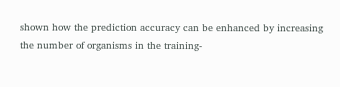shown how the prediction accuracy can be enhanced by increasing the number of organisms in the training-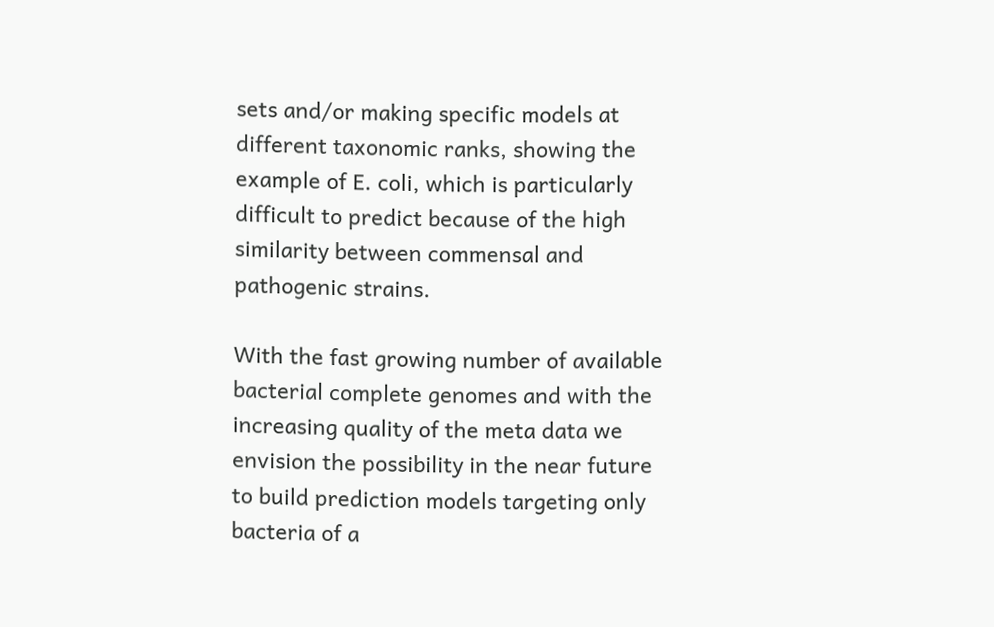sets and/or making specific models at different taxonomic ranks, showing the example of E. coli, which is particularly difficult to predict because of the high similarity between commensal and pathogenic strains.

With the fast growing number of available bacterial complete genomes and with the increasing quality of the meta data we envision the possibility in the near future to build prediction models targeting only bacteria of a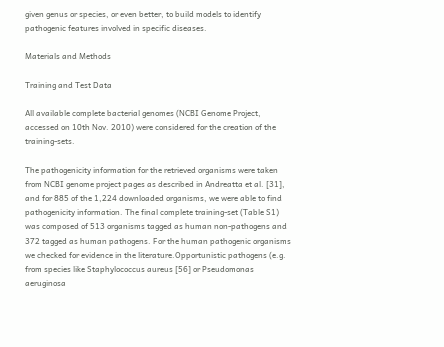given genus or species, or even better, to build models to identify pathogenic features involved in specific diseases.

Materials and Methods

Training and Test Data

All available complete bacterial genomes (NCBI Genome Project, accessed on 10th Nov. 2010) were considered for the creation of the training-sets.

The pathogenicity information for the retrieved organisms were taken from NCBI genome project pages as described in Andreatta et al. [31], and for 885 of the 1,224 downloaded organisms, we were able to find pathogenicity information. The final complete training-set (Table S1) was composed of 513 organisms tagged as human non-pathogens and 372 tagged as human pathogens. For the human pathogenic organisms we checked for evidence in the literature.Opportunistic pathogens (e.g. from species like Staphylococcus aureus [56] or Pseudomonas aeruginosa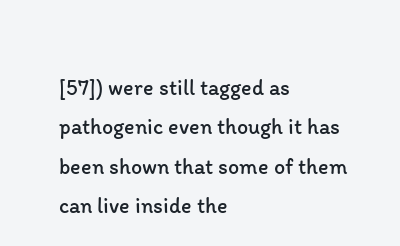[57]) were still tagged as pathogenic even though it has been shown that some of them can live inside the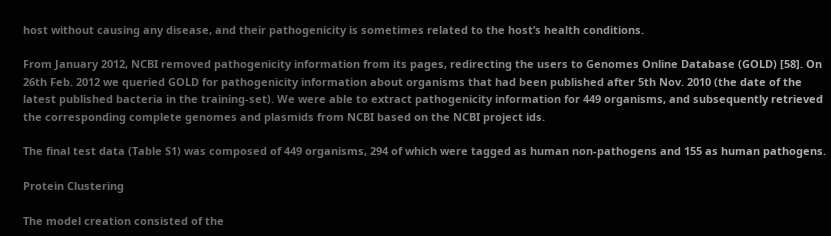host without causing any disease, and their pathogenicity is sometimes related to the host’s health conditions.

From January 2012, NCBI removed pathogenicity information from its pages, redirecting the users to Genomes Online Database (GOLD) [58]. On 26th Feb. 2012 we queried GOLD for pathogenicity information about organisms that had been published after 5th Nov. 2010 (the date of the latest published bacteria in the training-set). We were able to extract pathogenicity information for 449 organisms, and subsequently retrieved the corresponding complete genomes and plasmids from NCBI based on the NCBI project ids.

The final test data (Table S1) was composed of 449 organisms, 294 of which were tagged as human non-pathogens and 155 as human pathogens.

Protein Clustering

The model creation consisted of the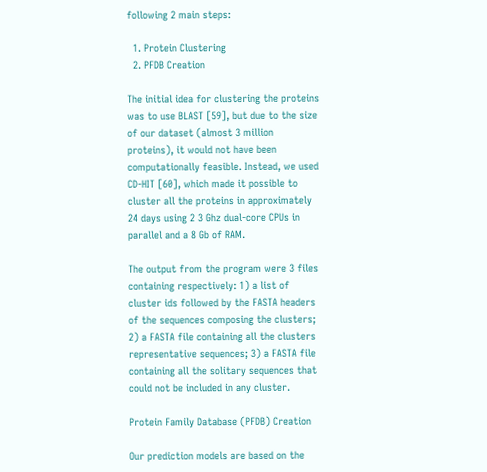following 2 main steps:

  1. Protein Clustering
  2. PFDB Creation

The initial idea for clustering the proteins was to use BLAST [59], but due to the size of our dataset (almost 3 million proteins), it would not have been computationally feasible. Instead, we used CD-HIT [60], which made it possible to cluster all the proteins in approximately 24 days using 2 3 Ghz dual-core CPUs in parallel and a 8 Gb of RAM.

The output from the program were 3 files containing respectively: 1) a list of cluster ids followed by the FASTA headers of the sequences composing the clusters; 2) a FASTA file containing all the clusters representative sequences; 3) a FASTA file containing all the solitary sequences that could not be included in any cluster.

Protein Family Database (PFDB) Creation

Our prediction models are based on the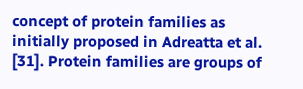concept of protein families as initially proposed in Adreatta et al. [31]. Protein families are groups of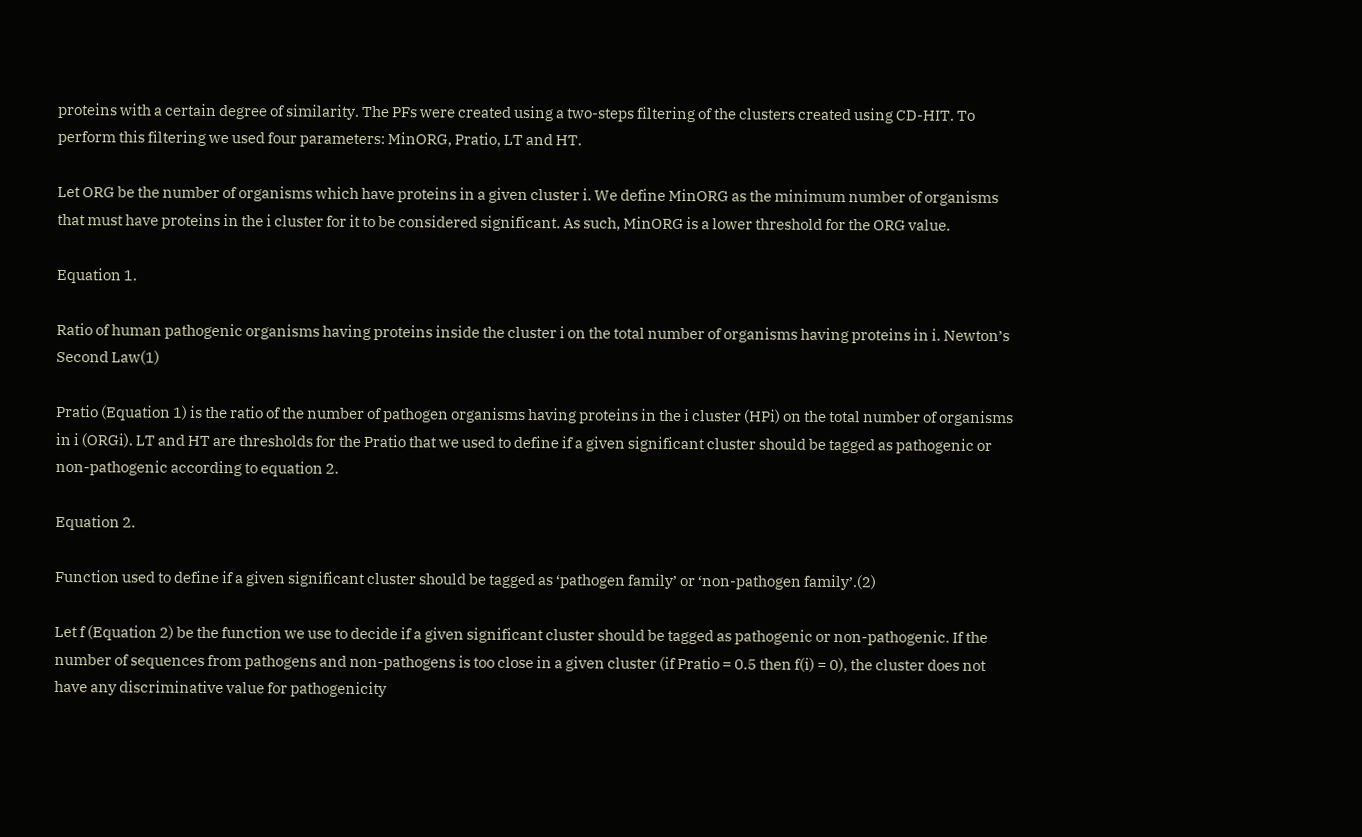proteins with a certain degree of similarity. The PFs were created using a two-steps filtering of the clusters created using CD-HIT. To perform this filtering we used four parameters: MinORG, Pratio, LT and HT.

Let ORG be the number of organisms which have proteins in a given cluster i. We define MinORG as the minimum number of organisms that must have proteins in the i cluster for it to be considered significant. As such, MinORG is a lower threshold for the ORG value.

Equation 1.

Ratio of human pathogenic organisms having proteins inside the cluster i on the total number of organisms having proteins in i. Newton’s Second Law(1)

Pratio (Equation 1) is the ratio of the number of pathogen organisms having proteins in the i cluster (HPi) on the total number of organisms in i (ORGi). LT and HT are thresholds for the Pratio that we used to define if a given significant cluster should be tagged as pathogenic or non-pathogenic according to equation 2.

Equation 2.

Function used to define if a given significant cluster should be tagged as ‘pathogen family’ or ‘non-pathogen family’.(2)

Let f (Equation 2) be the function we use to decide if a given significant cluster should be tagged as pathogenic or non-pathogenic. If the number of sequences from pathogens and non-pathogens is too close in a given cluster (if Pratio = 0.5 then f(i) = 0), the cluster does not have any discriminative value for pathogenicity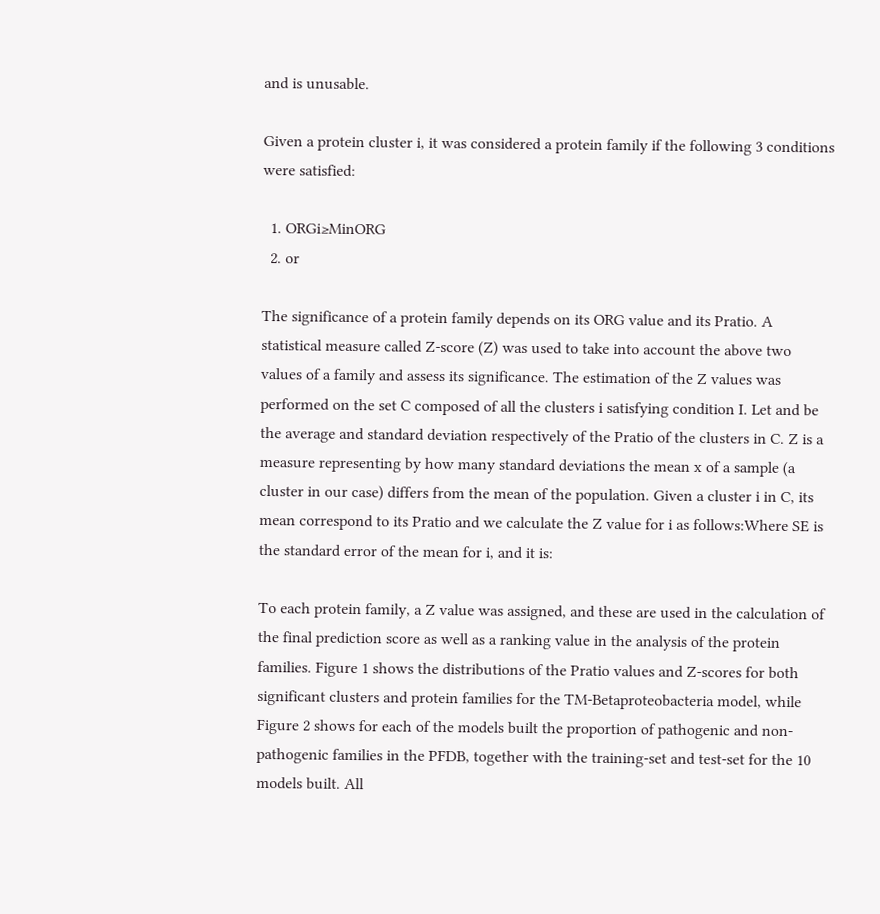and is unusable.

Given a protein cluster i, it was considered a protein family if the following 3 conditions were satisfied:

  1. ORGi≥MinORG
  2. or

The significance of a protein family depends on its ORG value and its Pratio. A statistical measure called Z-score (Z) was used to take into account the above two values of a family and assess its significance. The estimation of the Z values was performed on the set C composed of all the clusters i satisfying condition I. Let and be the average and standard deviation respectively of the Pratio of the clusters in C. Z is a measure representing by how many standard deviations the mean x of a sample (a cluster in our case) differs from the mean of the population. Given a cluster i in C, its mean correspond to its Pratio and we calculate the Z value for i as follows:Where SE is the standard error of the mean for i, and it is:

To each protein family, a Z value was assigned, and these are used in the calculation of the final prediction score as well as a ranking value in the analysis of the protein families. Figure 1 shows the distributions of the Pratio values and Z-scores for both significant clusters and protein families for the TM-Betaproteobacteria model, while Figure 2 shows for each of the models built the proportion of pathogenic and non-pathogenic families in the PFDB, together with the training-set and test-set for the 10 models built. All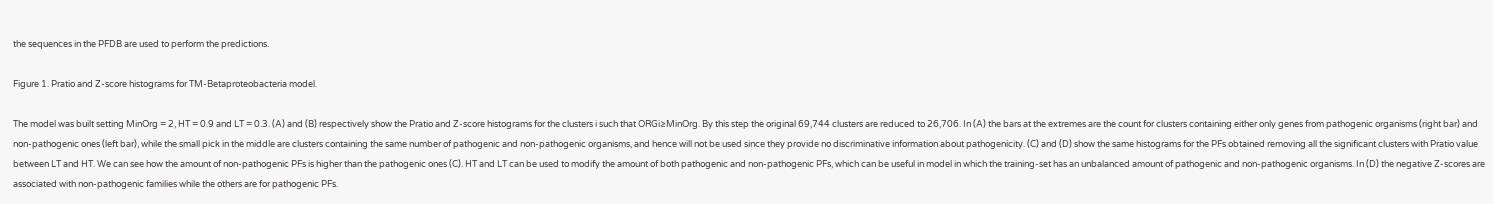the sequences in the PFDB are used to perform the predictions.

Figure 1. Pratio and Z-score histograms for TM-Betaproteobacteria model.

The model was built setting MinOrg = 2, HT = 0.9 and LT = 0.3. (A) and (B) respectively show the Pratio and Z-score histograms for the clusters i such that ORGi≥MinOrg. By this step the original 69,744 clusters are reduced to 26,706. In (A) the bars at the extremes are the count for clusters containing either only genes from pathogenic organisms (right bar) and non-pathogenic ones (left bar), while the small pick in the middle are clusters containing the same number of pathogenic and non-pathogenic organisms, and hence will not be used since they provide no discriminative information about pathogenicity. (C) and (D) show the same histograms for the PFs obtained removing all the significant clusters with Pratio value between LT and HT. We can see how the amount of non-pathogenic PFs is higher than the pathogenic ones (C). HT and LT can be used to modify the amount of both pathogenic and non-pathogenic PFs, which can be useful in model in which the training-set has an unbalanced amount of pathogenic and non-pathogenic organisms. In (D) the negative Z-scores are associated with non-pathogenic families while the others are for pathogenic PFs.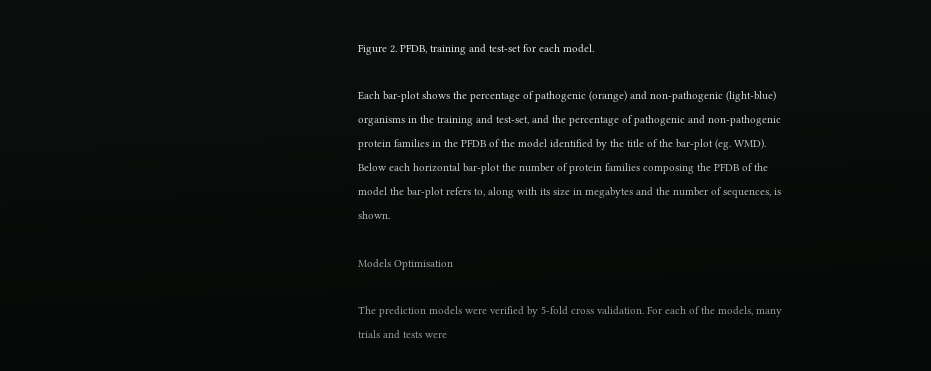Figure 2. PFDB, training and test-set for each model.

Each bar-plot shows the percentage of pathogenic (orange) and non-pathogenic (light-blue) organisms in the training and test-set, and the percentage of pathogenic and non-pathogenic protein families in the PFDB of the model identified by the title of the bar-plot (eg. WMD). Below each horizontal bar-plot the number of protein families composing the PFDB of the model the bar-plot refers to, along with its size in megabytes and the number of sequences, is shown.

Models Optimisation

The prediction models were verified by 5-fold cross validation. For each of the models, many trials and tests were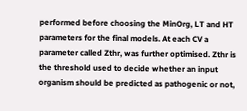performed before choosing the MinOrg, LT and HT parameters for the final models. At each CV a parameter called Zthr, was further optimised. Zthr is the threshold used to decide whether an input organism should be predicted as pathogenic or not,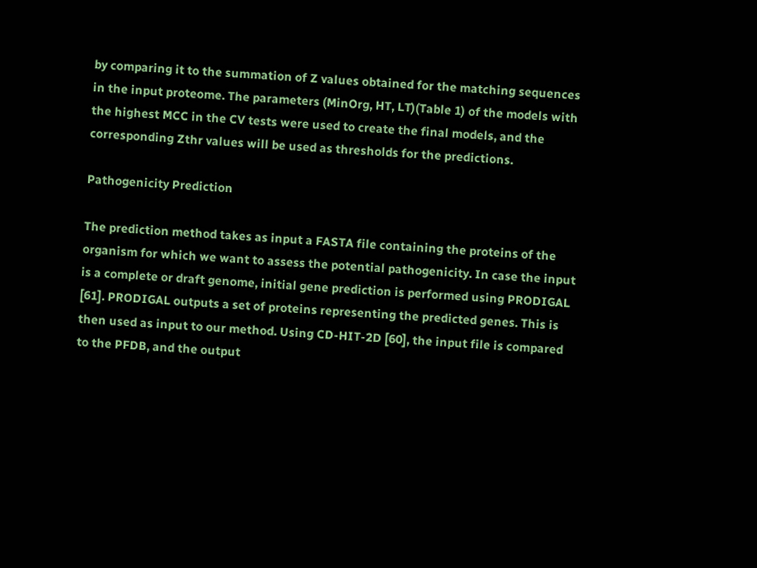by comparing it to the summation of Z values obtained for the matching sequences in the input proteome. The parameters (MinOrg, HT, LT)(Table 1) of the models with the highest MCC in the CV tests were used to create the final models, and the corresponding Zthr values will be used as thresholds for the predictions.

Pathogenicity Prediction

The prediction method takes as input a FASTA file containing the proteins of the organism for which we want to assess the potential pathogenicity. In case the input is a complete or draft genome, initial gene prediction is performed using PRODIGAL [61]. PRODIGAL outputs a set of proteins representing the predicted genes. This is then used as input to our method. Using CD-HIT-2D [60], the input file is compared to the PFDB, and the output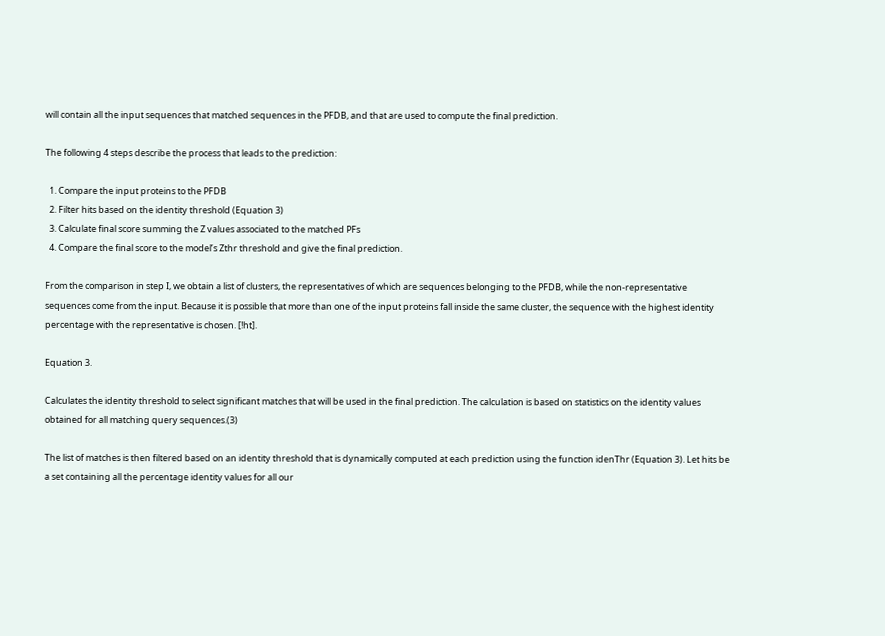will contain all the input sequences that matched sequences in the PFDB, and that are used to compute the final prediction.

The following 4 steps describe the process that leads to the prediction:

  1. Compare the input proteins to the PFDB
  2. Filter hits based on the identity threshold (Equation 3)
  3. Calculate final score summing the Z values associated to the matched PFs
  4. Compare the final score to the model’s Zthr threshold and give the final prediction.

From the comparison in step I, we obtain a list of clusters, the representatives of which are sequences belonging to the PFDB, while the non-representative sequences come from the input. Because it is possible that more than one of the input proteins fall inside the same cluster, the sequence with the highest identity percentage with the representative is chosen. [!ht].

Equation 3.

Calculates the identity threshold to select significant matches that will be used in the final prediction. The calculation is based on statistics on the identity values obtained for all matching query sequences.(3)

The list of matches is then filtered based on an identity threshold that is dynamically computed at each prediction using the function idenThr (Equation 3). Let hits be a set containing all the percentage identity values for all our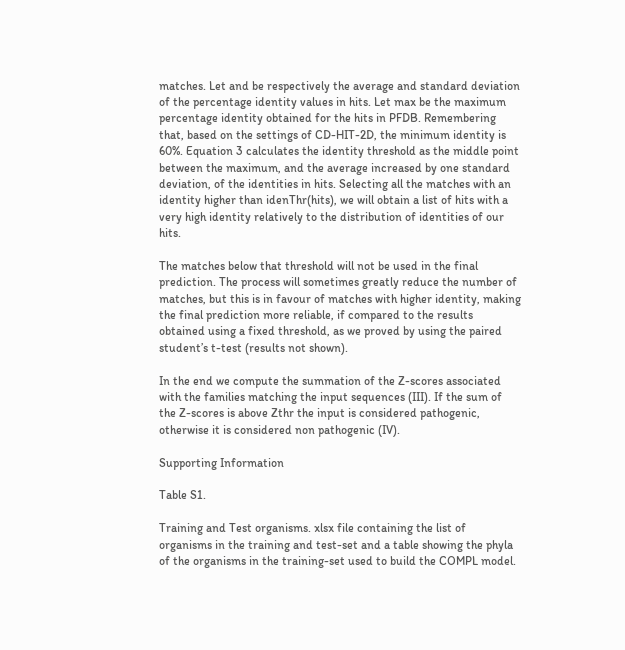matches. Let and be respectively the average and standard deviation of the percentage identity values in hits. Let max be the maximum percentage identity obtained for the hits in PFDB. Remembering that, based on the settings of CD-HIT-2D, the minimum identity is 60%. Equation 3 calculates the identity threshold as the middle point between the maximum, and the average increased by one standard deviation, of the identities in hits. Selecting all the matches with an identity higher than idenThr(hits), we will obtain a list of hits with a very high identity relatively to the distribution of identities of our hits.

The matches below that threshold will not be used in the final prediction. The process will sometimes greatly reduce the number of matches, but this is in favour of matches with higher identity, making the final prediction more reliable, if compared to the results obtained using a fixed threshold, as we proved by using the paired student’s t-test (results not shown).

In the end we compute the summation of the Z-scores associated with the families matching the input sequences (III). If the sum of the Z-scores is above Zthr the input is considered pathogenic, otherwise it is considered non pathogenic (IV).

Supporting Information

Table S1.

Training and Test organisms. xlsx file containing the list of organisms in the training and test-set and a table showing the phyla of the organisms in the training-set used to build the COMPL model.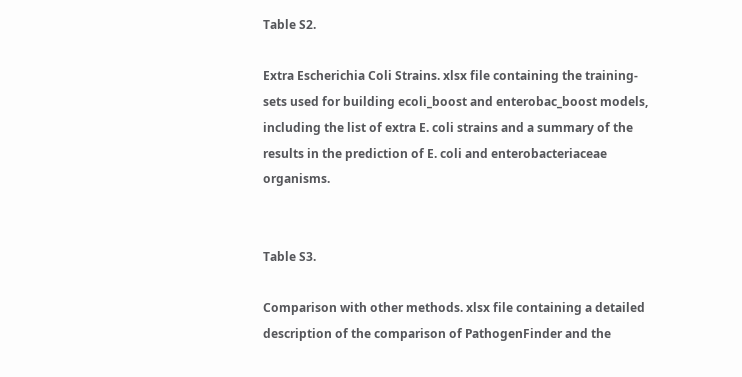Table S2.

Extra Escherichia Coli Strains. xlsx file containing the training-sets used for building ecoli_boost and enterobac_boost models, including the list of extra E. coli strains and a summary of the results in the prediction of E. coli and enterobacteriaceae organisms.


Table S3.

Comparison with other methods. xlsx file containing a detailed description of the comparison of PathogenFinder and the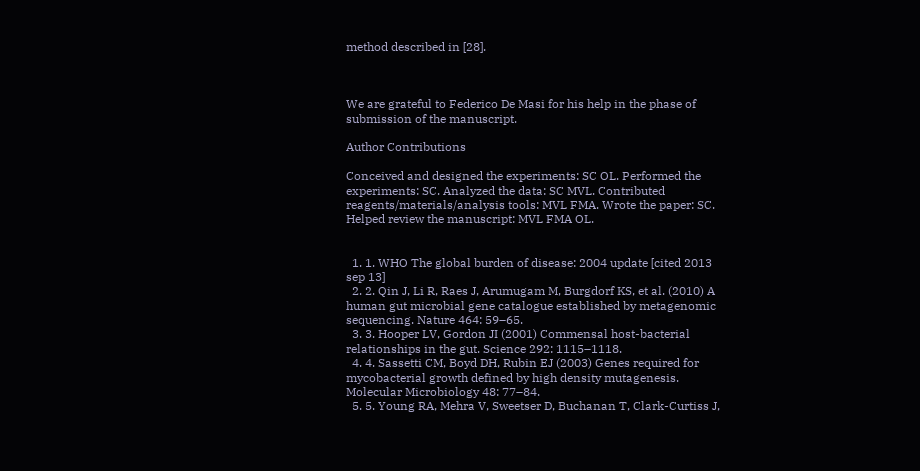method described in [28].



We are grateful to Federico De Masi for his help in the phase of submission of the manuscript.

Author Contributions

Conceived and designed the experiments: SC OL. Performed the experiments: SC. Analyzed the data: SC MVL. Contributed reagents/materials/analysis tools: MVL FMA. Wrote the paper: SC. Helped review the manuscript: MVL FMA OL.


  1. 1. WHO The global burden of disease: 2004 update [cited 2013 sep 13]
  2. 2. Qin J, Li R, Raes J, Arumugam M, Burgdorf KS, et al. (2010) A human gut microbial gene catalogue established by metagenomic sequencing. Nature 464: 59–65.
  3. 3. Hooper LV, Gordon JI (2001) Commensal host-bacterial relationships in the gut. Science 292: 1115–1118.
  4. 4. Sassetti CM, Boyd DH, Rubin EJ (2003) Genes required for mycobacterial growth defined by high density mutagenesis. Molecular Microbiology 48: 77–84.
  5. 5. Young RA, Mehra V, Sweetser D, Buchanan T, Clark-Curtiss J,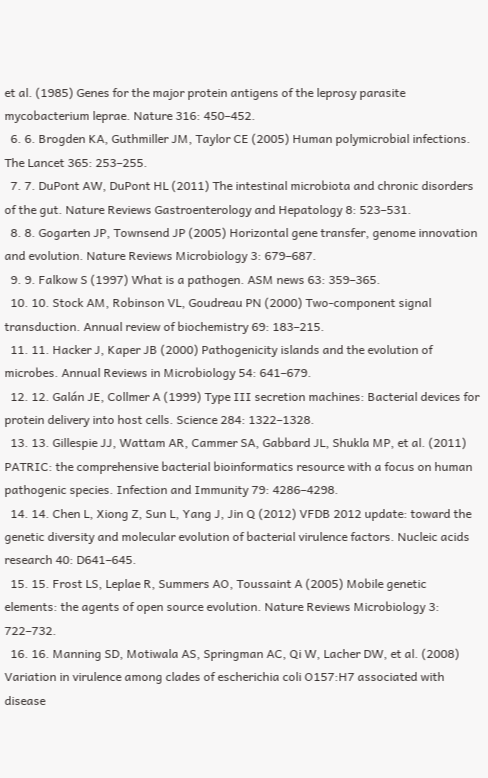et al. (1985) Genes for the major protein antigens of the leprosy parasite mycobacterium leprae. Nature 316: 450–452.
  6. 6. Brogden KA, Guthmiller JM, Taylor CE (2005) Human polymicrobial infections. The Lancet 365: 253–255.
  7. 7. DuPont AW, DuPont HL (2011) The intestinal microbiota and chronic disorders of the gut. Nature Reviews Gastroenterology and Hepatology 8: 523–531.
  8. 8. Gogarten JP, Townsend JP (2005) Horizontal gene transfer, genome innovation and evolution. Nature Reviews Microbiology 3: 679–687.
  9. 9. Falkow S (1997) What is a pathogen. ASM news 63: 359–365.
  10. 10. Stock AM, Robinson VL, Goudreau PN (2000) Two-component signal transduction. Annual review of biochemistry 69: 183–215.
  11. 11. Hacker J, Kaper JB (2000) Pathogenicity islands and the evolution of microbes. Annual Reviews in Microbiology 54: 641–679.
  12. 12. Galán JE, Collmer A (1999) Type III secretion machines: Bacterial devices for protein delivery into host cells. Science 284: 1322–1328.
  13. 13. Gillespie JJ, Wattam AR, Cammer SA, Gabbard JL, Shukla MP, et al. (2011) PATRIC: the comprehensive bacterial bioinformatics resource with a focus on human pathogenic species. Infection and Immunity 79: 4286–4298.
  14. 14. Chen L, Xiong Z, Sun L, Yang J, Jin Q (2012) VFDB 2012 update: toward the genetic diversity and molecular evolution of bacterial virulence factors. Nucleic acids research 40: D641–645.
  15. 15. Frost LS, Leplae R, Summers AO, Toussaint A (2005) Mobile genetic elements: the agents of open source evolution. Nature Reviews Microbiology 3: 722–732.
  16. 16. Manning SD, Motiwala AS, Springman AC, Qi W, Lacher DW, et al. (2008) Variation in virulence among clades of escherichia coli O157:H7 associated with disease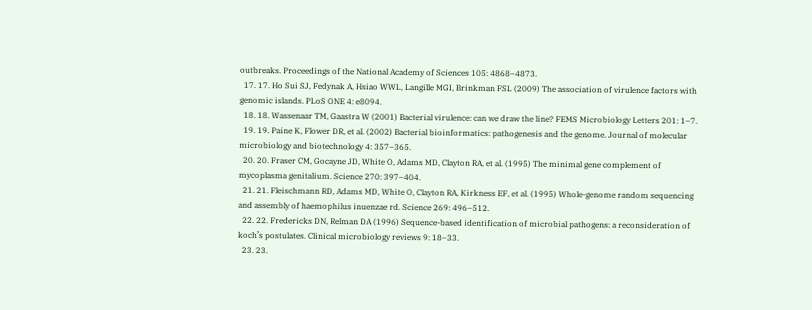outbreaks. Proceedings of the National Academy of Sciences 105: 4868–4873.
  17. 17. Ho Sui SJ, Fedynak A, Hsiao WWL, Langille MGI, Brinkman FSL (2009) The association of virulence factors with genomic islands. PLoS ONE 4: e8094.
  18. 18. Wassenaar TM, Gaastra W (2001) Bacterial virulence: can we draw the line? FEMS Microbiology Letters 201: 1–7.
  19. 19. Paine K, Flower DR, et al. (2002) Bacterial bioinformatics: pathogenesis and the genome. Journal of molecular microbiology and biotechnology 4: 357–365.
  20. 20. Fraser CM, Gocayne JD, White O, Adams MD, Clayton RA, et al. (1995) The minimal gene complement of mycoplasma genitalium. Science 270: 397–404.
  21. 21. Fleischmann RD, Adams MD, White O, Clayton RA, Kirkness EF, et al. (1995) Whole-genome random sequencing and assembly of haemophilus inuenzae rd. Science 269: 496–512.
  22. 22. Fredericks DN, Relman DA (1996) Sequence-based identification of microbial pathogens: a reconsideration of koch’s postulates. Clinical microbiology reviews 9: 18–33.
  23. 23.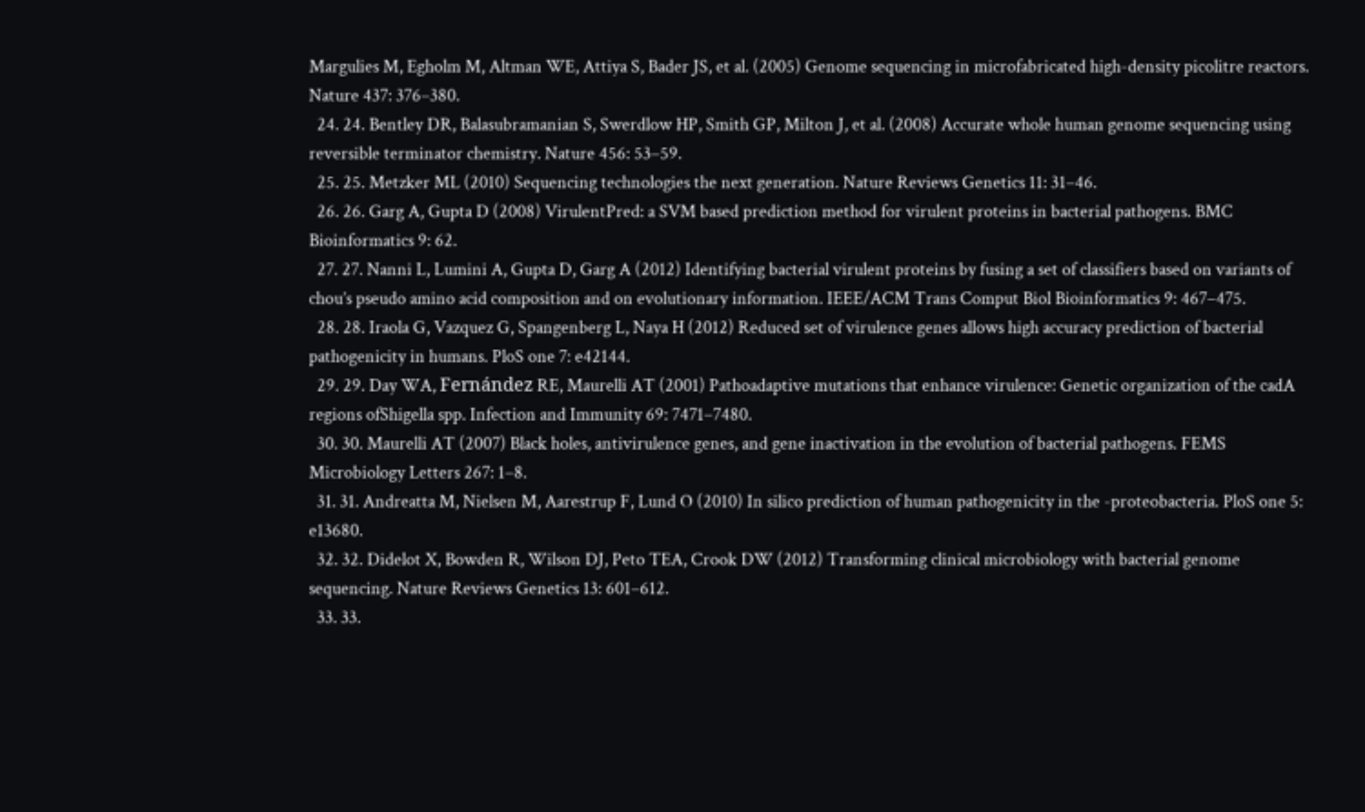Margulies M, Egholm M, Altman WE, Attiya S, Bader JS, et al. (2005) Genome sequencing in microfabricated high-density picolitre reactors. Nature 437: 376–380.
  24. 24. Bentley DR, Balasubramanian S, Swerdlow HP, Smith GP, Milton J, et al. (2008) Accurate whole human genome sequencing using reversible terminator chemistry. Nature 456: 53–59.
  25. 25. Metzker ML (2010) Sequencing technologies the next generation. Nature Reviews Genetics 11: 31–46.
  26. 26. Garg A, Gupta D (2008) VirulentPred: a SVM based prediction method for virulent proteins in bacterial pathogens. BMC Bioinformatics 9: 62.
  27. 27. Nanni L, Lumini A, Gupta D, Garg A (2012) Identifying bacterial virulent proteins by fusing a set of classifiers based on variants of chou’s pseudo amino acid composition and on evolutionary information. IEEE/ACM Trans Comput Biol Bioinformatics 9: 467–475.
  28. 28. Iraola G, Vazquez G, Spangenberg L, Naya H (2012) Reduced set of virulence genes allows high accuracy prediction of bacterial pathogenicity in humans. PloS one 7: e42144.
  29. 29. Day WA, Fernández RE, Maurelli AT (2001) Pathoadaptive mutations that enhance virulence: Genetic organization of the cadA regions ofShigella spp. Infection and Immunity 69: 7471–7480.
  30. 30. Maurelli AT (2007) Black holes, antivirulence genes, and gene inactivation in the evolution of bacterial pathogens. FEMS Microbiology Letters 267: 1–8.
  31. 31. Andreatta M, Nielsen M, Aarestrup F, Lund O (2010) In silico prediction of human pathogenicity in the -proteobacteria. PloS one 5: e13680.
  32. 32. Didelot X, Bowden R, Wilson DJ, Peto TEA, Crook DW (2012) Transforming clinical microbiology with bacterial genome sequencing. Nature Reviews Genetics 13: 601–612.
  33. 33.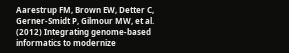Aarestrup FM, Brown EW, Detter C, Gerner-Smidt P, Gilmour MW, et al. (2012) Integrating genome-based informatics to modernize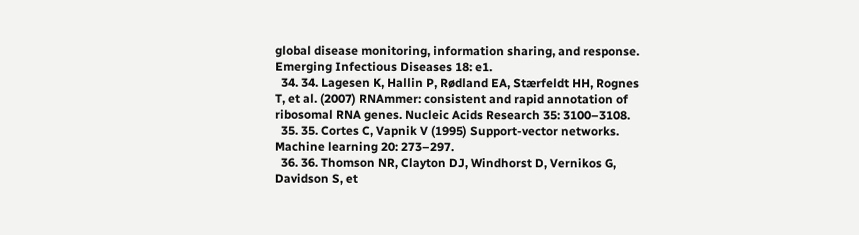global disease monitoring, information sharing, and response. Emerging Infectious Diseases 18: e1.
  34. 34. Lagesen K, Hallin P, Rødland EA, Stærfeldt HH, Rognes T, et al. (2007) RNAmmer: consistent and rapid annotation of ribosomal RNA genes. Nucleic Acids Research 35: 3100–3108.
  35. 35. Cortes C, Vapnik V (1995) Support-vector networks. Machine learning 20: 273–297.
  36. 36. Thomson NR, Clayton DJ, Windhorst D, Vernikos G, Davidson S, et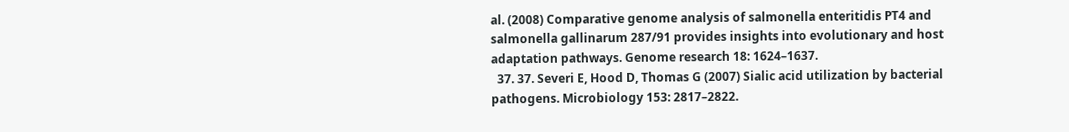al. (2008) Comparative genome analysis of salmonella enteritidis PT4 and salmonella gallinarum 287/91 provides insights into evolutionary and host adaptation pathways. Genome research 18: 1624–1637.
  37. 37. Severi E, Hood D, Thomas G (2007) Sialic acid utilization by bacterial pathogens. Microbiology 153: 2817–2822.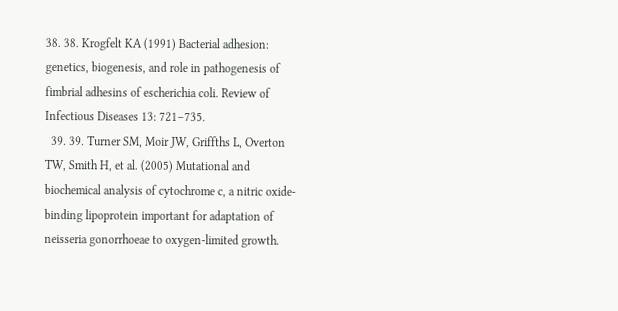38. 38. Krogfelt KA (1991) Bacterial adhesion: genetics, biogenesis, and role in pathogenesis of fimbrial adhesins of escherichia coli. Review of Infectious Diseases 13: 721–735.
  39. 39. Turner SM, Moir JW, Griffths L, Overton TW, Smith H, et al. (2005) Mutational and biochemical analysis of cytochrome c, a nitric oxide-binding lipoprotein important for adaptation of neisseria gonorrhoeae to oxygen-limited growth.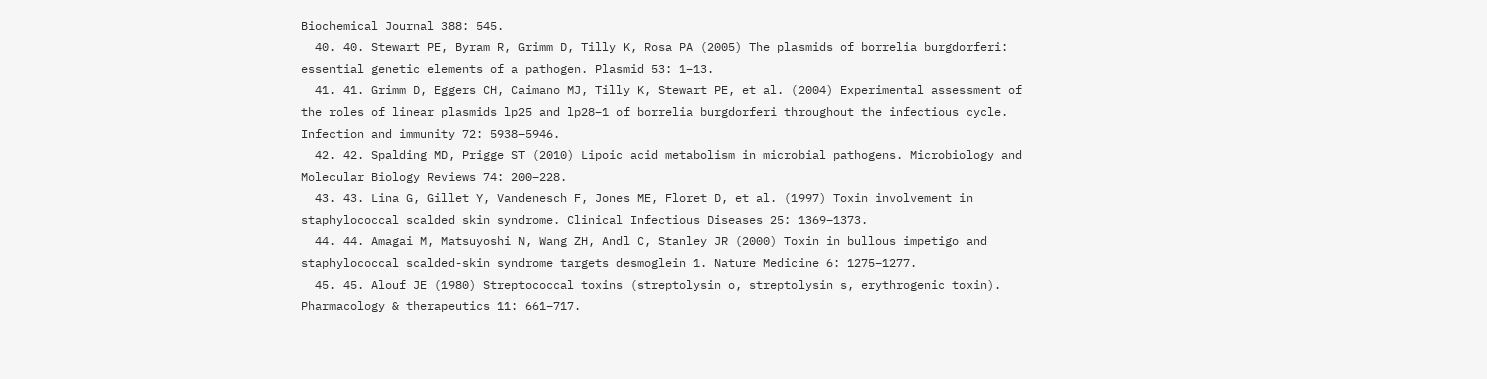Biochemical Journal 388: 545.
  40. 40. Stewart PE, Byram R, Grimm D, Tilly K, Rosa PA (2005) The plasmids of borrelia burgdorferi: essential genetic elements of a pathogen. Plasmid 53: 1–13.
  41. 41. Grimm D, Eggers CH, Caimano MJ, Tilly K, Stewart PE, et al. (2004) Experimental assessment of the roles of linear plasmids lp25 and lp28–1 of borrelia burgdorferi throughout the infectious cycle. Infection and immunity 72: 5938–5946.
  42. 42. Spalding MD, Prigge ST (2010) Lipoic acid metabolism in microbial pathogens. Microbiology and Molecular Biology Reviews 74: 200–228.
  43. 43. Lina G, Gillet Y, Vandenesch F, Jones ME, Floret D, et al. (1997) Toxin involvement in staphylococcal scalded skin syndrome. Clinical Infectious Diseases 25: 1369–1373.
  44. 44. Amagai M, Matsuyoshi N, Wang ZH, Andl C, Stanley JR (2000) Toxin in bullous impetigo and staphylococcal scalded-skin syndrome targets desmoglein 1. Nature Medicine 6: 1275–1277.
  45. 45. Alouf JE (1980) Streptococcal toxins (streptolysin o, streptolysin s, erythrogenic toxin). Pharmacology & therapeutics 11: 661–717.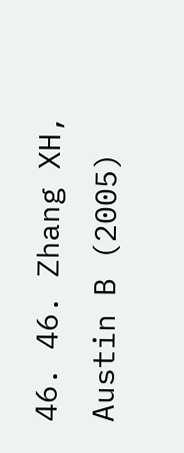46. 46. Zhang XH, Austin B (2005)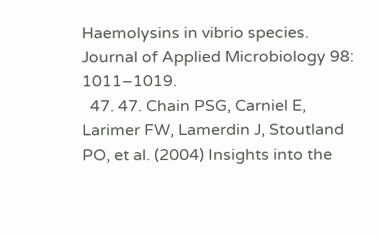Haemolysins in vibrio species. Journal of Applied Microbiology 98: 1011–1019.
  47. 47. Chain PSG, Carniel E, Larimer FW, Lamerdin J, Stoutland PO, et al. (2004) Insights into the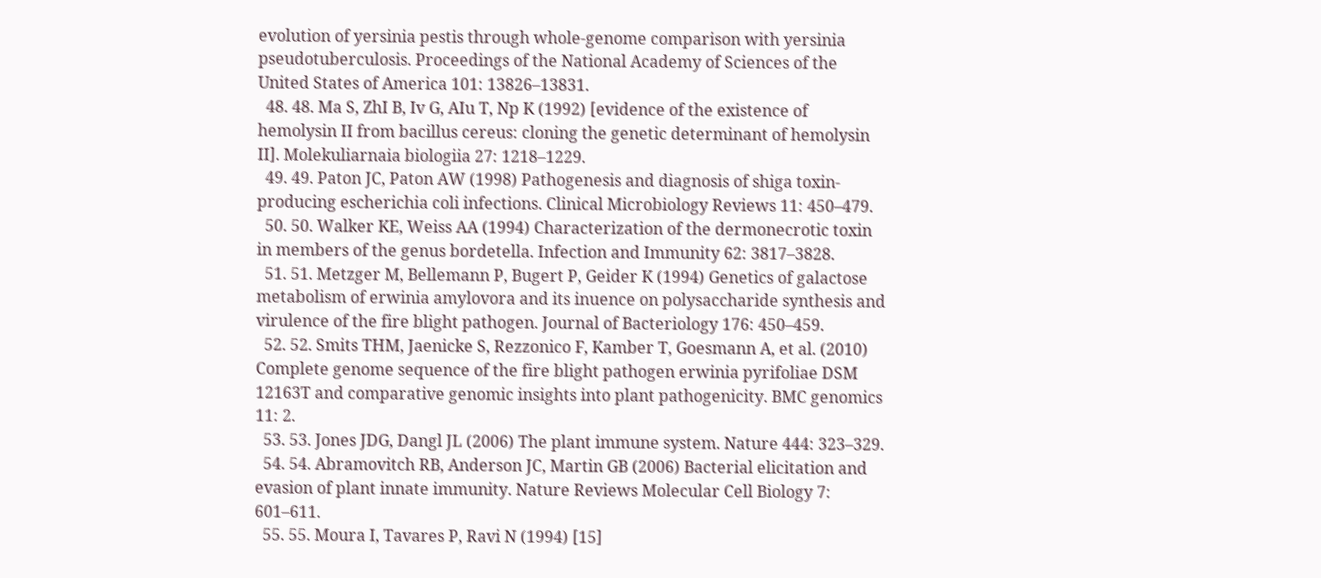evolution of yersinia pestis through whole-genome comparison with yersinia pseudotuberculosis. Proceedings of the National Academy of Sciences of the United States of America 101: 13826–13831.
  48. 48. Ma S, ZhI B, Iv G, AIu T, Np K (1992) [evidence of the existence of hemolysin II from bacillus cereus: cloning the genetic determinant of hemolysin II]. Molekuliarnaia biologiia 27: 1218–1229.
  49. 49. Paton JC, Paton AW (1998) Pathogenesis and diagnosis of shiga toxin-producing escherichia coli infections. Clinical Microbiology Reviews 11: 450–479.
  50. 50. Walker KE, Weiss AA (1994) Characterization of the dermonecrotic toxin in members of the genus bordetella. Infection and Immunity 62: 3817–3828.
  51. 51. Metzger M, Bellemann P, Bugert P, Geider K (1994) Genetics of galactose metabolism of erwinia amylovora and its inuence on polysaccharide synthesis and virulence of the fire blight pathogen. Journal of Bacteriology 176: 450–459.
  52. 52. Smits THM, Jaenicke S, Rezzonico F, Kamber T, Goesmann A, et al. (2010) Complete genome sequence of the fire blight pathogen erwinia pyrifoliae DSM 12163T and comparative genomic insights into plant pathogenicity. BMC genomics 11: 2.
  53. 53. Jones JDG, Dangl JL (2006) The plant immune system. Nature 444: 323–329.
  54. 54. Abramovitch RB, Anderson JC, Martin GB (2006) Bacterial elicitation and evasion of plant innate immunity. Nature Reviews Molecular Cell Biology 7: 601–611.
  55. 55. Moura I, Tavares P, Ravi N (1994) [15]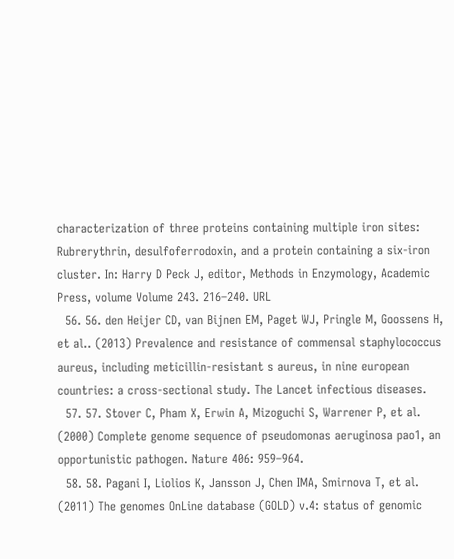characterization of three proteins containing multiple iron sites: Rubrerythrin, desulfoferrodoxin, and a protein containing a six-iron cluster. In: Harry D Peck J, editor, Methods in Enzymology, Academic Press, volume Volume 243. 216–240. URL
  56. 56. den Heijer CD, van Bijnen EM, Paget WJ, Pringle M, Goossens H, et al.. (2013) Prevalence and resistance of commensal staphylococcus aureus, including meticillin-resistant s aureus, in nine european countries: a cross-sectional study. The Lancet infectious diseases.
  57. 57. Stover C, Pham X, Erwin A, Mizoguchi S, Warrener P, et al. (2000) Complete genome sequence of pseudomonas aeruginosa pao1, an opportunistic pathogen. Nature 406: 959–964.
  58. 58. Pagani I, Liolios K, Jansson J, Chen IMA, Smirnova T, et al. (2011) The genomes OnLine database (GOLD) v.4: status of genomic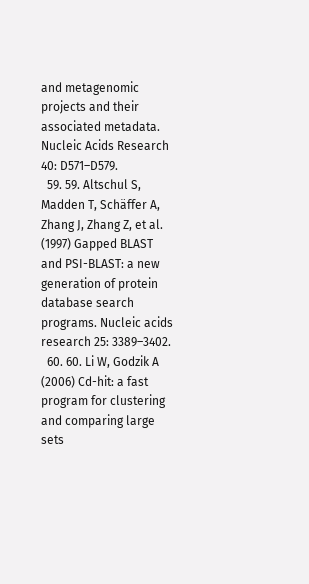and metagenomic projects and their associated metadata. Nucleic Acids Research 40: D571–D579.
  59. 59. Altschul S, Madden T, Schäffer A, Zhang J, Zhang Z, et al. (1997) Gapped BLAST and PSI-BLAST: a new generation of protein database search programs. Nucleic acids research 25: 3389–3402.
  60. 60. Li W, Godzik A (2006) Cd-hit: a fast program for clustering and comparing large sets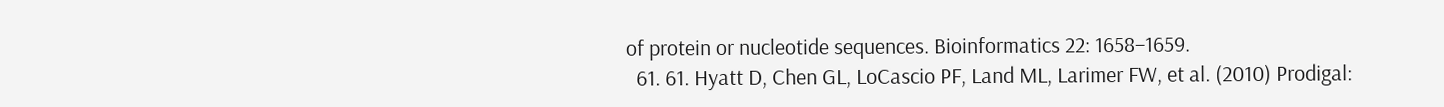of protein or nucleotide sequences. Bioinformatics 22: 1658–1659.
  61. 61. Hyatt D, Chen GL, LoCascio PF, Land ML, Larimer FW, et al. (2010) Prodigal: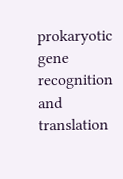prokaryotic gene recognition and translation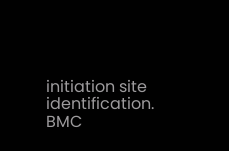initiation site identification. BMC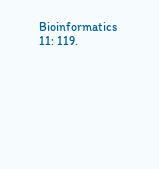Bioinformatics 11: 119.